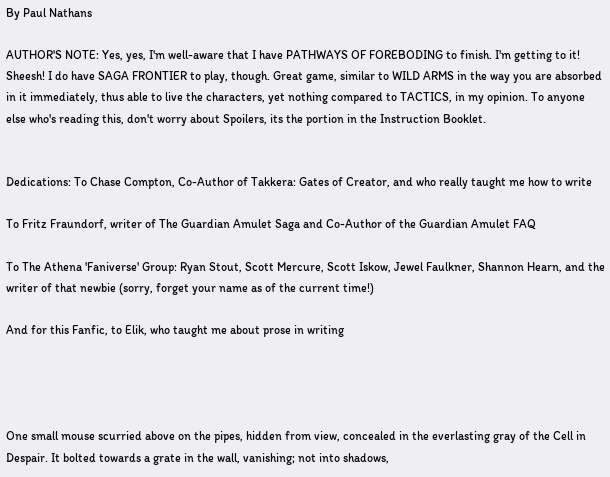By Paul Nathans

AUTHOR'S NOTE: Yes, yes, I'm well-aware that I have PATHWAYS OF FOREBODING to finish. I'm getting to it! Sheesh! I do have SAGA FRONTIER to play, though. Great game, similar to WILD ARMS in the way you are absorbed in it immediately, thus able to live the characters, yet nothing compared to TACTICS, in my opinion. To anyone else who's reading this, don't worry about Spoilers, its the portion in the Instruction Booklet.


Dedications: To Chase Compton, Co-Author of Takkera: Gates of Creator, and who really taught me how to write

To Fritz Fraundorf, writer of The Guardian Amulet Saga and Co-Author of the Guardian Amulet FAQ

To The Athena 'Faniverse' Group: Ryan Stout, Scott Mercure, Scott Iskow, Jewel Faulkner, Shannon Hearn, and the writer of that newbie (sorry, forget your name as of the current time!)

And for this Fanfic, to Elik, who taught me about prose in writing




One small mouse scurried above on the pipes, hidden from view, concealed in the everlasting gray of the Cell in Despair. It bolted towards a grate in the wall, vanishing; not into shadows,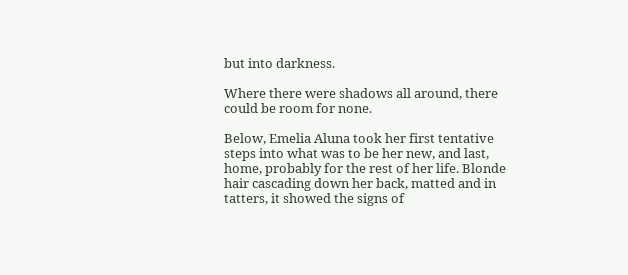but into darkness.

Where there were shadows all around, there could be room for none.

Below, Emelia Aluna took her first tentative steps into what was to be her new, and last, home, probably for the rest of her life. Blonde hair cascading down her back, matted and in tatters, it showed the signs of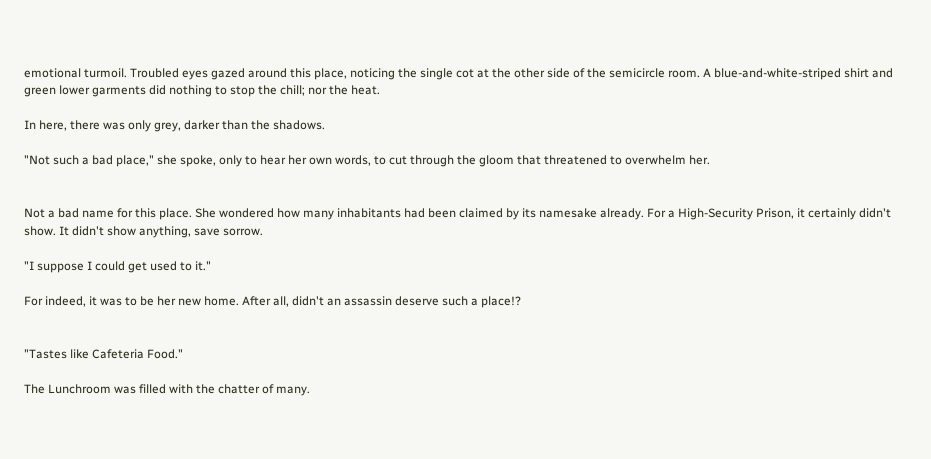emotional turmoil. Troubled eyes gazed around this place, noticing the single cot at the other side of the semicircle room. A blue-and-white-striped shirt and green lower garments did nothing to stop the chill; nor the heat.

In here, there was only grey, darker than the shadows.

"Not such a bad place," she spoke, only to hear her own words, to cut through the gloom that threatened to overwhelm her.


Not a bad name for this place. She wondered how many inhabitants had been claimed by its namesake already. For a High-Security Prison, it certainly didn't show. It didn't show anything, save sorrow.

"I suppose I could get used to it."

For indeed, it was to be her new home. After all, didn't an assassin deserve such a place!?


"Tastes like Cafeteria Food."

The Lunchroom was filled with the chatter of many.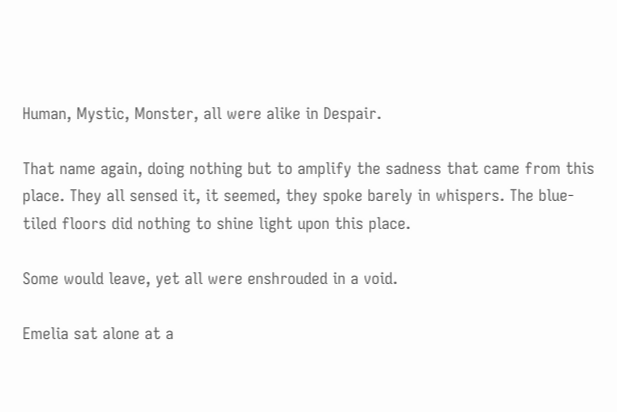Human, Mystic, Monster, all were alike in Despair.

That name again, doing nothing but to amplify the sadness that came from this place. They all sensed it, it seemed, they spoke barely in whispers. The blue-tiled floors did nothing to shine light upon this place.

Some would leave, yet all were enshrouded in a void.

Emelia sat alone at a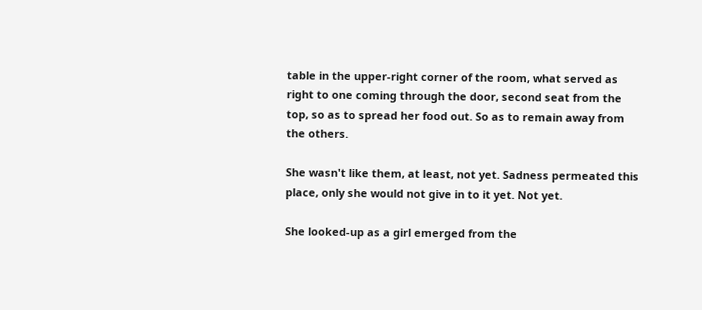table in the upper-right corner of the room, what served as right to one coming through the door, second seat from the top, so as to spread her food out. So as to remain away from the others.

She wasn't like them, at least, not yet. Sadness permeated this place, only she would not give in to it yet. Not yet.

She looked-up as a girl emerged from the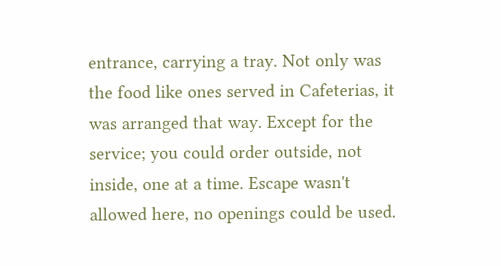entrance, carrying a tray. Not only was the food like ones served in Cafeterias, it was arranged that way. Except for the service; you could order outside, not inside, one at a time. Escape wasn't allowed here, no openings could be used.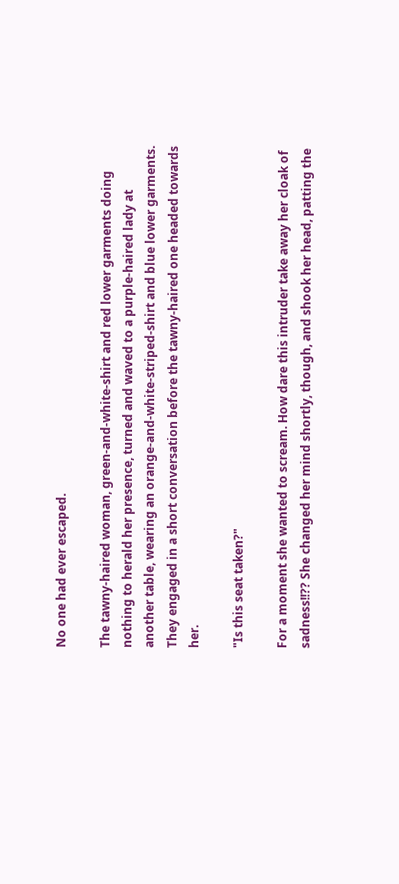No one had ever escaped.

The tawny-haired woman, green-and-white-shirt and red lower garments doing nothing to herald her presence, turned and waved to a purple-haired lady at another table, wearing an orange-and-white-striped-shirt and blue lower garments. They engaged in a short conversation before the tawny-haired one headed towards her.

"Is this seat taken?"

For a moment she wanted to scream. How dare this intruder take away her cloak of sadness!!?? She changed her mind shortly, though, and shook her head, patting the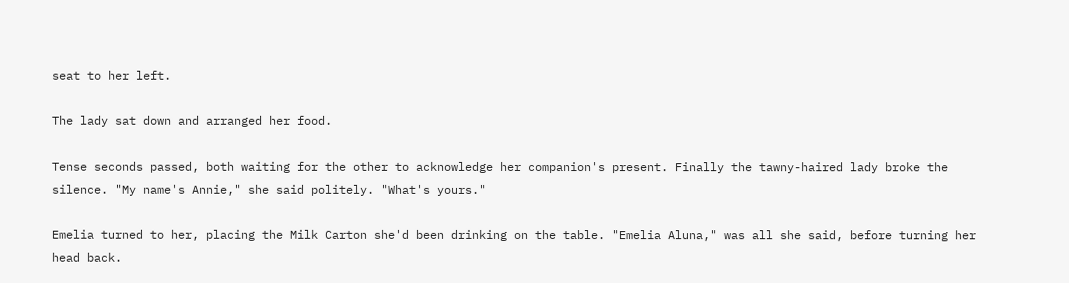seat to her left.

The lady sat down and arranged her food.

Tense seconds passed, both waiting for the other to acknowledge her companion's present. Finally the tawny-haired lady broke the silence. "My name's Annie," she said politely. "What's yours."

Emelia turned to her, placing the Milk Carton she'd been drinking on the table. "Emelia Aluna," was all she said, before turning her head back.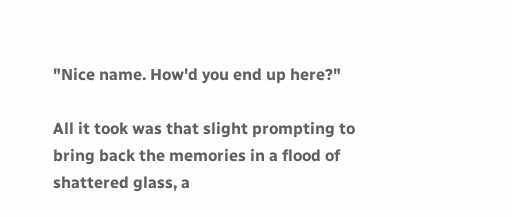"Nice name. How'd you end up here?"

All it took was that slight prompting to bring back the memories in a flood of shattered glass, a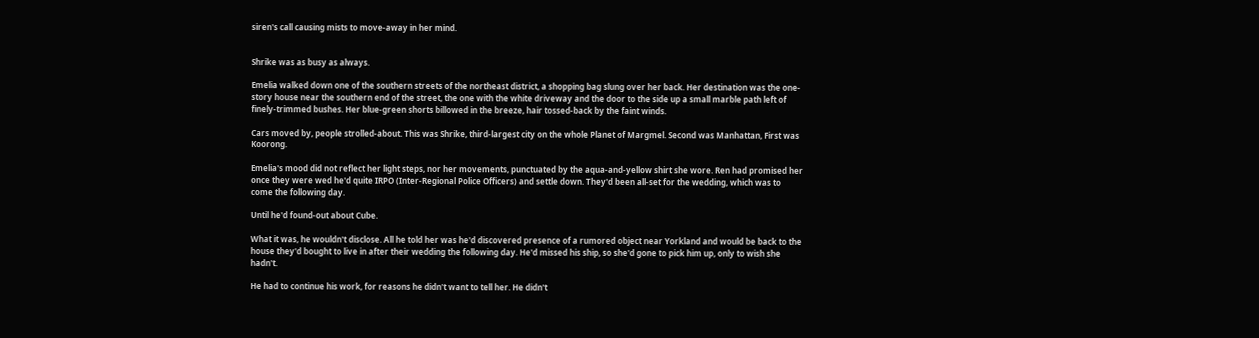siren's call causing mists to move-away in her mind.


Shrike was as busy as always.

Emelia walked down one of the southern streets of the northeast district, a shopping bag slung over her back. Her destination was the one-story house near the southern end of the street, the one with the white driveway and the door to the side up a small marble path left of finely-trimmed bushes. Her blue-green shorts billowed in the breeze, hair tossed-back by the faint winds.

Cars moved by, people strolled-about. This was Shrike, third-largest city on the whole Planet of Margmel. Second was Manhattan, First was Koorong.

Emelia's mood did not reflect her light steps, nor her movements, punctuated by the aqua-and-yellow shirt she wore. Ren had promised her once they were wed he'd quite IRPO (Inter-Regional Police Officers) and settle down. They'd been all-set for the wedding, which was to come the following day.

Until he'd found-out about Cube.

What it was, he wouldn't disclose. All he told her was he'd discovered presence of a rumored object near Yorkland and would be back to the house they'd bought to live in after their wedding the following day. He'd missed his ship, so she'd gone to pick him up, only to wish she hadn't.

He had to continue his work, for reasons he didn't want to tell her. He didn't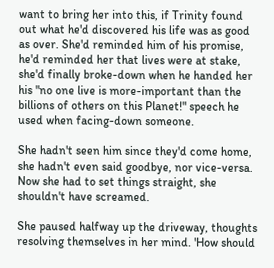want to bring her into this, if Trinity found out what he'd discovered his life was as good as over. She'd reminded him of his promise, he'd reminded her that lives were at stake, she'd finally broke-down when he handed her his "no one live is more-important than the billions of others on this Planet!" speech he used when facing-down someone.

She hadn't seen him since they'd come home, she hadn't even said goodbye, nor vice-versa. Now she had to set things straight, she shouldn't have screamed.

She paused halfway up the driveway, thoughts resolving themselves in her mind. 'How should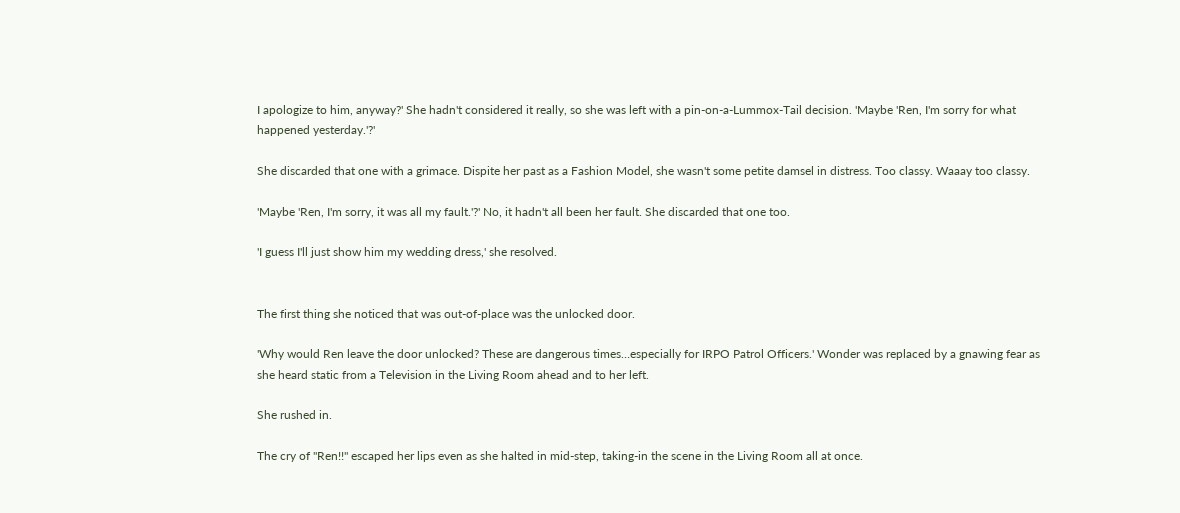I apologize to him, anyway?' She hadn't considered it really, so she was left with a pin-on-a-Lummox-Tail decision. 'Maybe 'Ren, I'm sorry for what happened yesterday.'?'

She discarded that one with a grimace. Dispite her past as a Fashion Model, she wasn't some petite damsel in distress. Too classy. Waaay too classy.

'Maybe 'Ren, I'm sorry, it was all my fault.'?' No, it hadn't all been her fault. She discarded that one too.

'I guess I'll just show him my wedding dress,' she resolved.


The first thing she noticed that was out-of-place was the unlocked door.

'Why would Ren leave the door unlocked? These are dangerous times…especially for IRPO Patrol Officers.' Wonder was replaced by a gnawing fear as she heard static from a Television in the Living Room ahead and to her left.

She rushed in.

The cry of "Ren!!" escaped her lips even as she halted in mid-step, taking-in the scene in the Living Room all at once.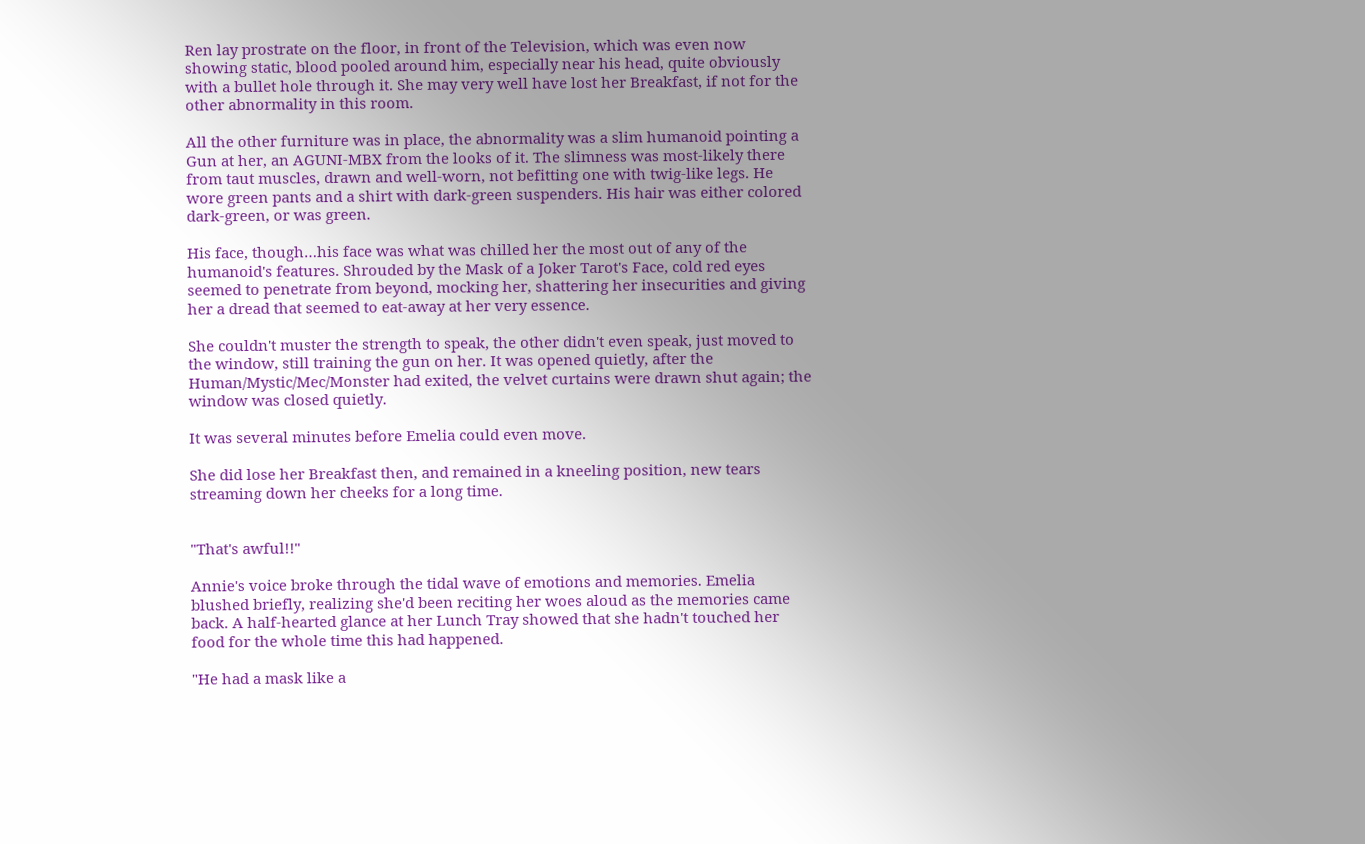Ren lay prostrate on the floor, in front of the Television, which was even now showing static, blood pooled around him, especially near his head, quite obviously with a bullet hole through it. She may very well have lost her Breakfast, if not for the other abnormality in this room.

All the other furniture was in place, the abnormality was a slim humanoid pointing a Gun at her, an AGUNI-MBX from the looks of it. The slimness was most-likely there from taut muscles, drawn and well-worn, not befitting one with twig-like legs. He wore green pants and a shirt with dark-green suspenders. His hair was either colored dark-green, or was green.

His face, though…his face was what was chilled her the most out of any of the humanoid's features. Shrouded by the Mask of a Joker Tarot's Face, cold red eyes seemed to penetrate from beyond, mocking her, shattering her insecurities and giving her a dread that seemed to eat-away at her very essence.

She couldn't muster the strength to speak, the other didn't even speak, just moved to the window, still training the gun on her. It was opened quietly, after the Human/Mystic/Mec/Monster had exited, the velvet curtains were drawn shut again; the window was closed quietly.

It was several minutes before Emelia could even move.

She did lose her Breakfast then, and remained in a kneeling position, new tears streaming down her cheeks for a long time.


"That's awful!!"

Annie's voice broke through the tidal wave of emotions and memories. Emelia blushed briefly, realizing she'd been reciting her woes aloud as the memories came back. A half-hearted glance at her Lunch Tray showed that she hadn't touched her food for the whole time this had happened.

"He had a mask like a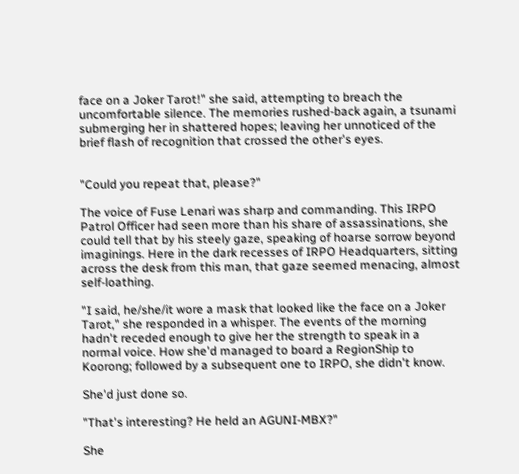face on a Joker Tarot!" she said, attempting to breach the uncomfortable silence. The memories rushed-back again, a tsunami submerging her in shattered hopes; leaving her unnoticed of the brief flash of recognition that crossed the other's eyes.


"Could you repeat that, please?"

The voice of Fuse Lenari was sharp and commanding. This IRPO Patrol Officer had seen more than his share of assassinations, she could tell that by his steely gaze, speaking of hoarse sorrow beyond imaginings. Here in the dark recesses of IRPO Headquarters, sitting across the desk from this man, that gaze seemed menacing, almost self-loathing.

"I said, he/she/it wore a mask that looked like the face on a Joker Tarot," she responded in a whisper. The events of the morning hadn't receded enough to give her the strength to speak in a normal voice. How she'd managed to board a RegionShip to Koorong; followed by a subsequent one to IRPO, she didn't know.

She'd just done so.

"That's interesting? He held an AGUNI-MBX?"

She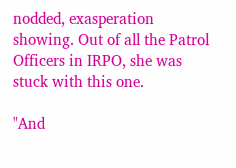nodded, exasperation showing. Out of all the Patrol Officers in IRPO, she was stuck with this one.

"And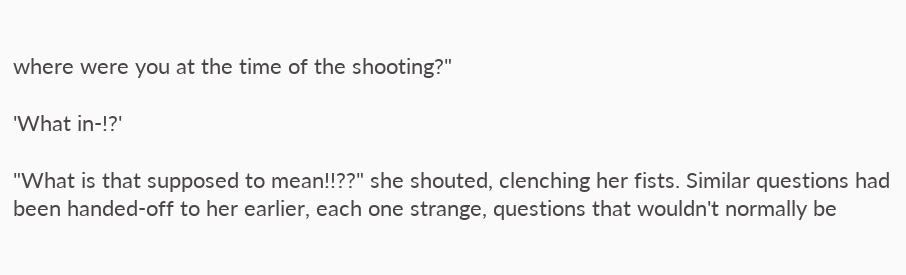where were you at the time of the shooting?"

'What in-!?'

"What is that supposed to mean!!??" she shouted, clenching her fists. Similar questions had been handed-off to her earlier, each one strange, questions that wouldn't normally be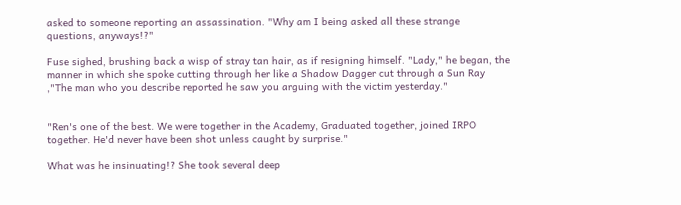asked to someone reporting an assassination. "Why am I being asked all these strange questions, anyways!?"

Fuse sighed, brushing back a wisp of stray tan hair, as if resigning himself. "Lady," he began, the manner in which she spoke cutting through her like a Shadow Dagger cut through a Sun Ray ,"The man who you describe reported he saw you arguing with the victim yesterday."


"Ren's one of the best. We were together in the Academy, Graduated together, joined IRPO together. He'd never have been shot unless caught by surprise."

What was he insinuating!? She took several deep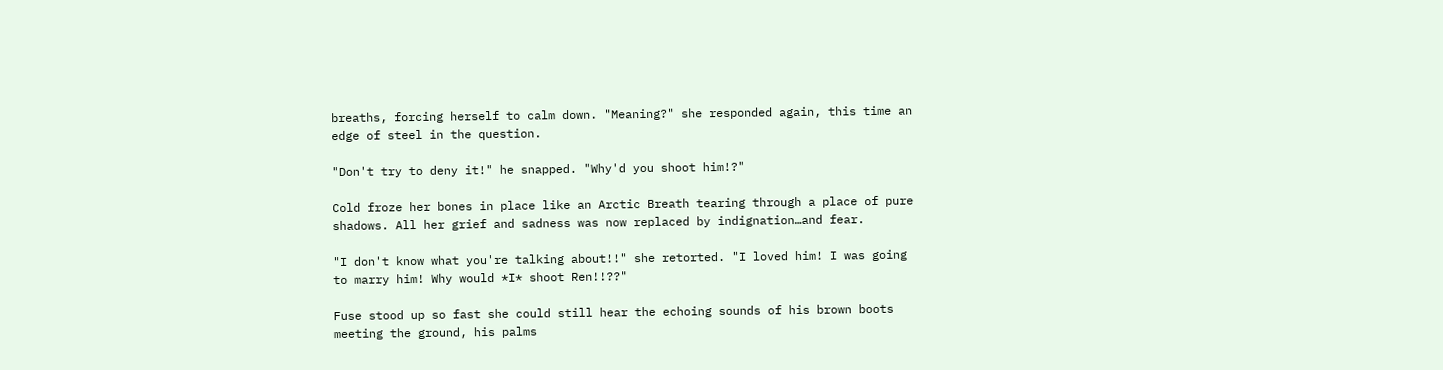breaths, forcing herself to calm down. "Meaning?" she responded again, this time an edge of steel in the question.

"Don't try to deny it!" he snapped. "Why'd you shoot him!?"

Cold froze her bones in place like an Arctic Breath tearing through a place of pure shadows. All her grief and sadness was now replaced by indignation…and fear.

"I don't know what you're talking about!!" she retorted. "I loved him! I was going to marry him! Why would *I* shoot Ren!!??"

Fuse stood up so fast she could still hear the echoing sounds of his brown boots meeting the ground, his palms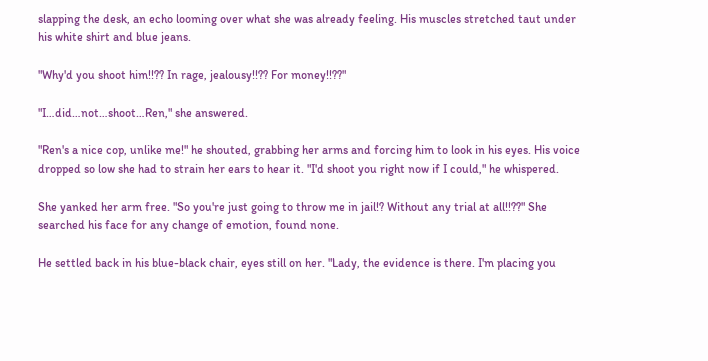slapping the desk, an echo looming over what she was already feeling. His muscles stretched taut under his white shirt and blue jeans.

"Why'd you shoot him!!?? In rage, jealousy!!?? For money!!??"

"I…did…not…shoot…Ren," she answered.

"Ren's a nice cop, unlike me!" he shouted, grabbing her arms and forcing him to look in his eyes. His voice dropped so low she had to strain her ears to hear it. "I'd shoot you right now if I could," he whispered.

She yanked her arm free. "So you're just going to throw me in jail!? Without any trial at all!!??" She searched his face for any change of emotion, found none.

He settled back in his blue-black chair, eyes still on her. "Lady, the evidence is there. I'm placing you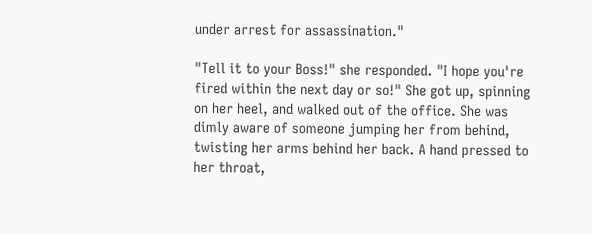under arrest for assassination."

"Tell it to your Boss!" she responded. "I hope you're fired within the next day or so!" She got up, spinning on her heel, and walked out of the office. She was dimly aware of someone jumping her from behind, twisting her arms behind her back. A hand pressed to her throat,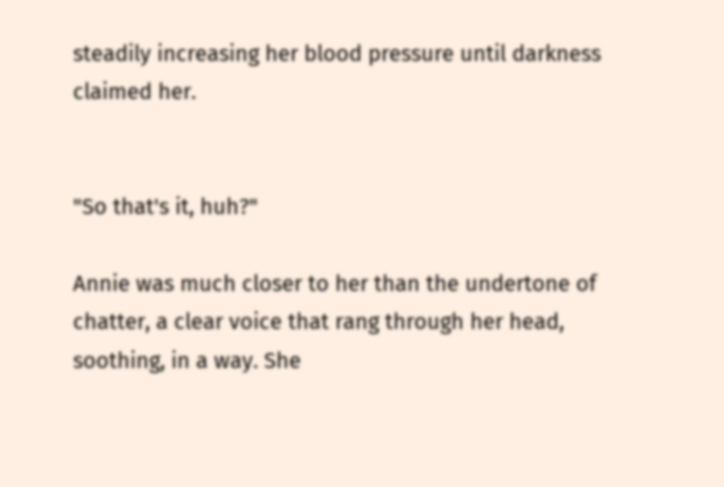steadily increasing her blood pressure until darkness claimed her.


"So that's it, huh?"

Annie was much closer to her than the undertone of chatter, a clear voice that rang through her head, soothing, in a way. She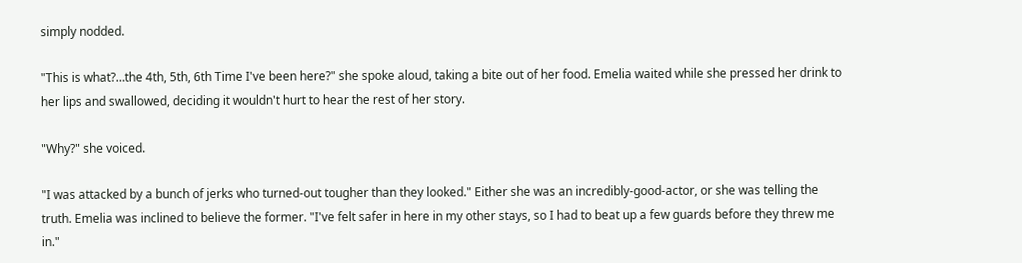simply nodded.

"This is what?…the 4th, 5th, 6th Time I've been here?" she spoke aloud, taking a bite out of her food. Emelia waited while she pressed her drink to her lips and swallowed, deciding it wouldn't hurt to hear the rest of her story.

"Why?" she voiced.

"I was attacked by a bunch of jerks who turned-out tougher than they looked." Either she was an incredibly-good-actor, or she was telling the truth. Emelia was inclined to believe the former. "I've felt safer in here in my other stays, so I had to beat up a few guards before they threw me in."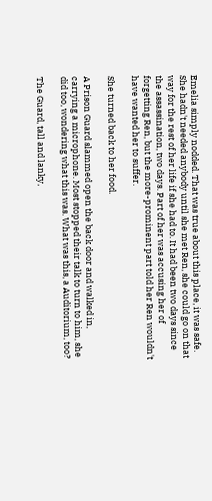Emelia simply nodded. That was true about this place, it was safe. She hadn't needed anybody until she met Ren, she could go on that way for the rest of her life if she had to. It had been two days since the assassination, two days. Part of her was accusing her of forgetting Ren, but the more-prominent part told her Ren wouldn't have wanted her to suffer.

She turned back to her food.

A Prison Guard slammed open the back door and walked in, carrying a microphone. Most stopped their talk to turn to him, she did too, wondering what this was. What was this, a Auditorium, too?

The Guard, tall and lanky,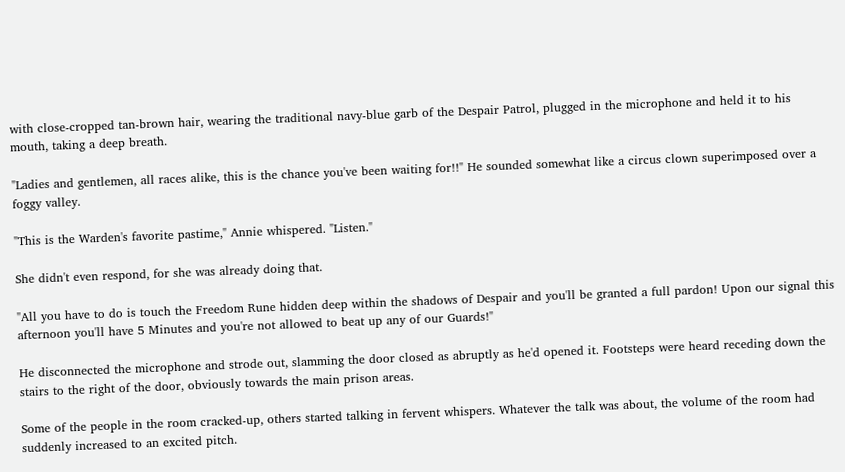with close-cropped tan-brown hair, wearing the traditional navy-blue garb of the Despair Patrol, plugged in the microphone and held it to his mouth, taking a deep breath.

"Ladies and gentlemen, all races alike, this is the chance you've been waiting for!!" He sounded somewhat like a circus clown superimposed over a foggy valley.

"This is the Warden's favorite pastime," Annie whispered. "Listen."

She didn't even respond, for she was already doing that.

"All you have to do is touch the Freedom Rune hidden deep within the shadows of Despair and you'll be granted a full pardon! Upon our signal this afternoon you'll have 5 Minutes and you're not allowed to beat up any of our Guards!"

He disconnected the microphone and strode out, slamming the door closed as abruptly as he'd opened it. Footsteps were heard receding down the stairs to the right of the door, obviously towards the main prison areas.

Some of the people in the room cracked-up, others started talking in fervent whispers. Whatever the talk was about, the volume of the room had suddenly increased to an excited pitch.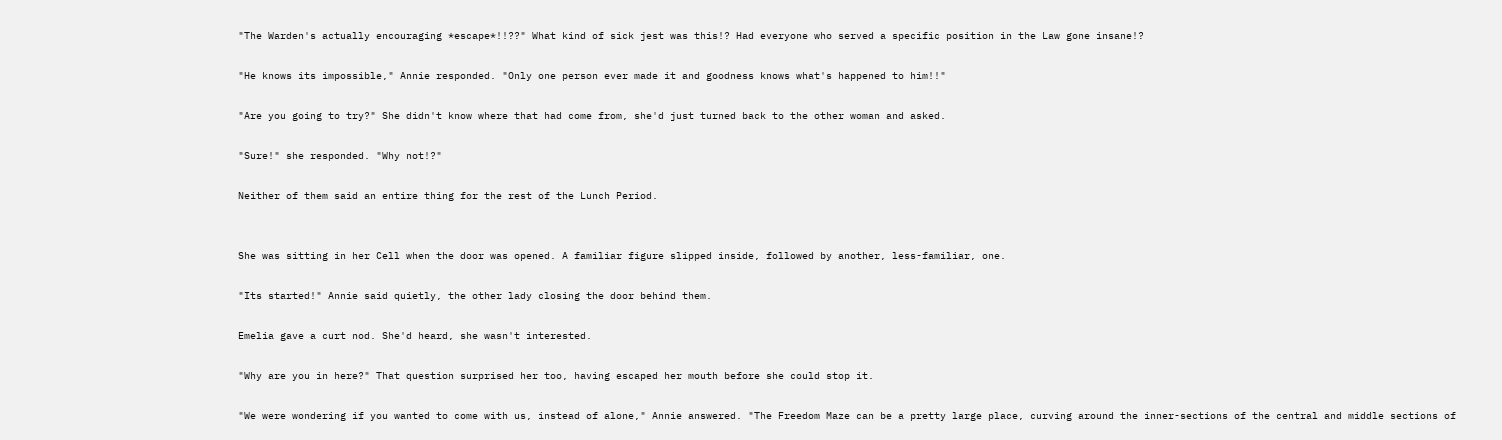"The Warden's actually encouraging *escape*!!??" What kind of sick jest was this!? Had everyone who served a specific position in the Law gone insane!?

"He knows its impossible," Annie responded. "Only one person ever made it and goodness knows what's happened to him!!"

"Are you going to try?" She didn't know where that had come from, she'd just turned back to the other woman and asked.

"Sure!" she responded. "Why not!?"

Neither of them said an entire thing for the rest of the Lunch Period.


She was sitting in her Cell when the door was opened. A familiar figure slipped inside, followed by another, less-familiar, one.

"Its started!" Annie said quietly, the other lady closing the door behind them.

Emelia gave a curt nod. She'd heard, she wasn't interested.

"Why are you in here?" That question surprised her too, having escaped her mouth before she could stop it.

"We were wondering if you wanted to come with us, instead of alone," Annie answered. "The Freedom Maze can be a pretty large place, curving around the inner-sections of the central and middle sections of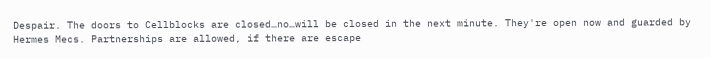Despair. The doors to Cellblocks are closed…no…will be closed in the next minute. They're open now and guarded by Hermes Mecs. Partnerships are allowed, if there are escape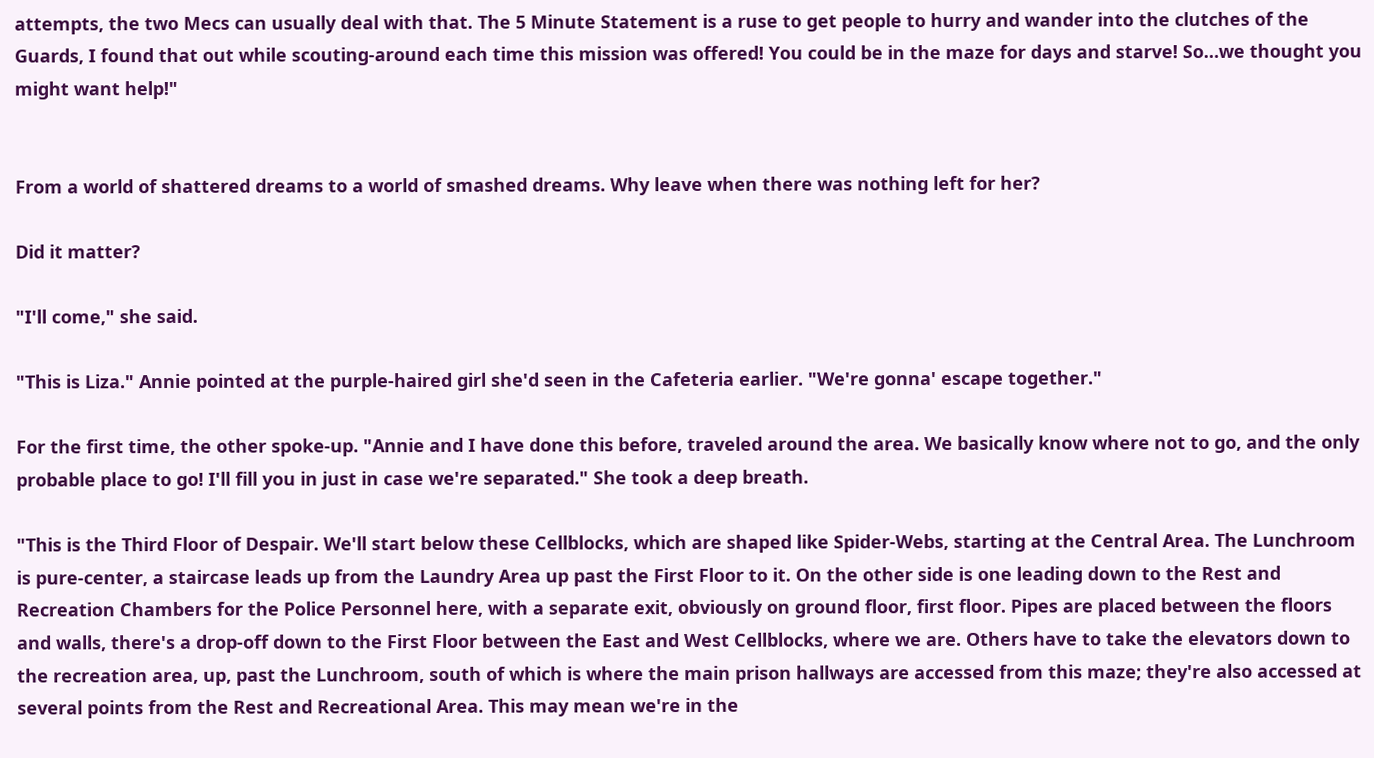attempts, the two Mecs can usually deal with that. The 5 Minute Statement is a ruse to get people to hurry and wander into the clutches of the Guards, I found that out while scouting-around each time this mission was offered! You could be in the maze for days and starve! So…we thought you might want help!"


From a world of shattered dreams to a world of smashed dreams. Why leave when there was nothing left for her?

Did it matter?

"I'll come," she said.

"This is Liza." Annie pointed at the purple-haired girl she'd seen in the Cafeteria earlier. "We're gonna' escape together."

For the first time, the other spoke-up. "Annie and I have done this before, traveled around the area. We basically know where not to go, and the only probable place to go! I'll fill you in just in case we're separated." She took a deep breath.

"This is the Third Floor of Despair. We'll start below these Cellblocks, which are shaped like Spider-Webs, starting at the Central Area. The Lunchroom is pure-center, a staircase leads up from the Laundry Area up past the First Floor to it. On the other side is one leading down to the Rest and Recreation Chambers for the Police Personnel here, with a separate exit, obviously on ground floor, first floor. Pipes are placed between the floors and walls, there's a drop-off down to the First Floor between the East and West Cellblocks, where we are. Others have to take the elevators down to the recreation area, up, past the Lunchroom, south of which is where the main prison hallways are accessed from this maze; they're also accessed at several points from the Rest and Recreational Area. This may mean we're in the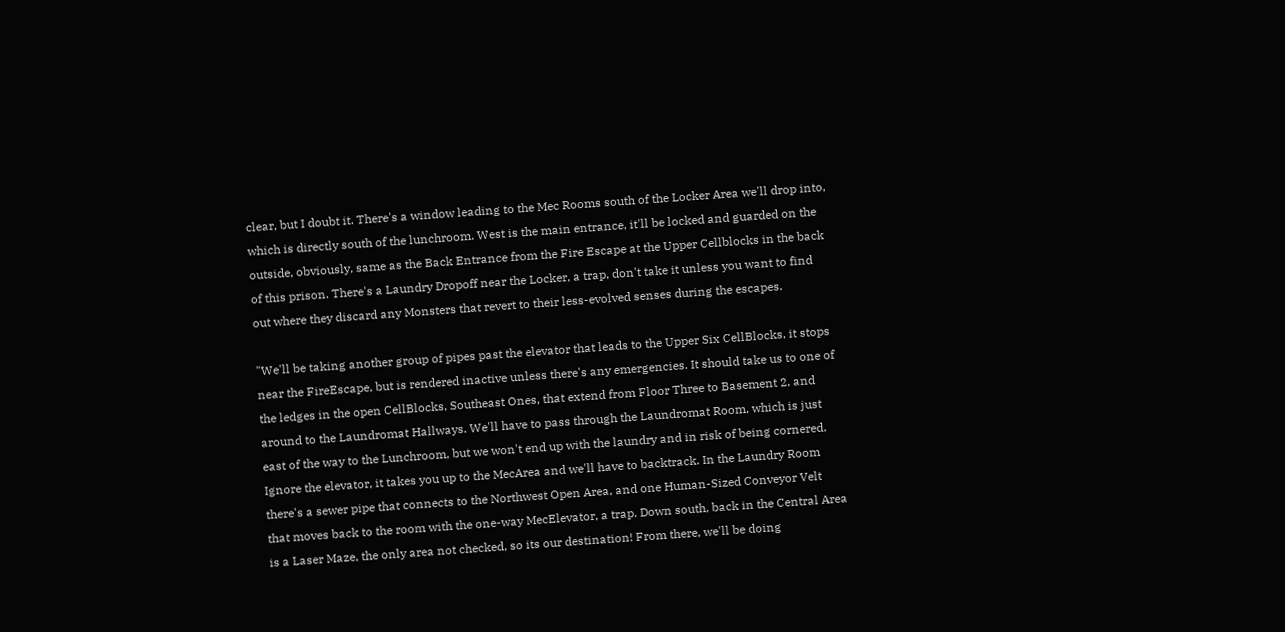clear, but I doubt it. There's a window leading to the Mec Rooms south of the Locker Area we'll drop into, which is directly south of the lunchroom. West is the main entrance, it'll be locked and guarded on the outside, obviously, same as the Back Entrance from the Fire Escape at the Upper Cellblocks in the back of this prison. There's a Laundry Dropoff near the Locker, a trap, don't take it unless you want to find out where they discard any Monsters that revert to their less-evolved senses during the escapes.

"We'll be taking another group of pipes past the elevator that leads to the Upper Six CellBlocks, it stops near the FireEscape, but is rendered inactive unless there's any emergencies. It should take us to one of the ledges in the open CellBlocks, Southeast Ones, that extend from Floor Three to Basement 2, and around to the Laundromat Hallways. We'll have to pass through the Laundromat Room, which is just east of the way to the Lunchroom, but we won't end up with the laundry and in risk of being cornered. Ignore the elevator, it takes you up to the MecArea and we'll have to backtrack. In the Laundry Room there's a sewer pipe that connects to the Northwest Open Area, and one Human-Sized Conveyor Velt that moves back to the room with the one-way MecElevator, a trap. Down south, back in the Central Area is a Laser Maze, the only area not checked, so its our destination! From there, we'll be doing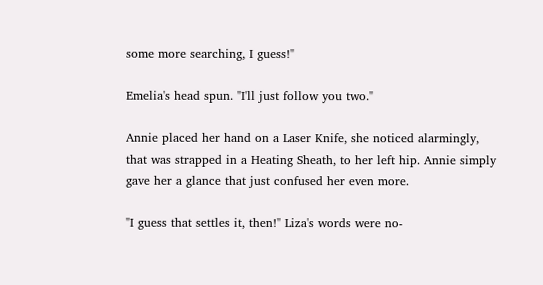some more searching, I guess!"

Emelia's head spun. "I'll just follow you two."

Annie placed her hand on a Laser Knife, she noticed alarmingly, that was strapped in a Heating Sheath, to her left hip. Annie simply gave her a glance that just confused her even more.

"I guess that settles it, then!" Liza's words were no-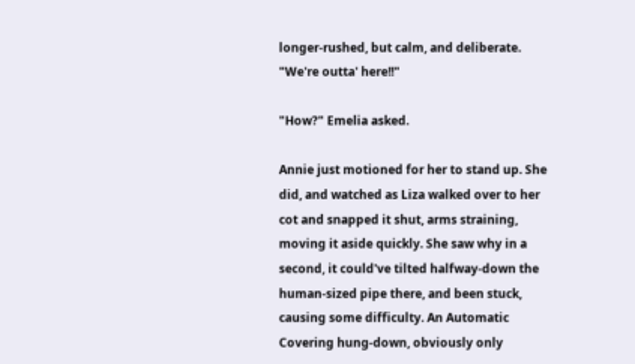longer-rushed, but calm, and deliberate. "We're outta' here!!"

"How?" Emelia asked.

Annie just motioned for her to stand up. She did, and watched as Liza walked over to her cot and snapped it shut, arms straining, moving it aside quickly. She saw why in a second, it could've tilted halfway-down the human-sized pipe there, and been stuck, causing some difficulty. An Automatic Covering hung-down, obviously only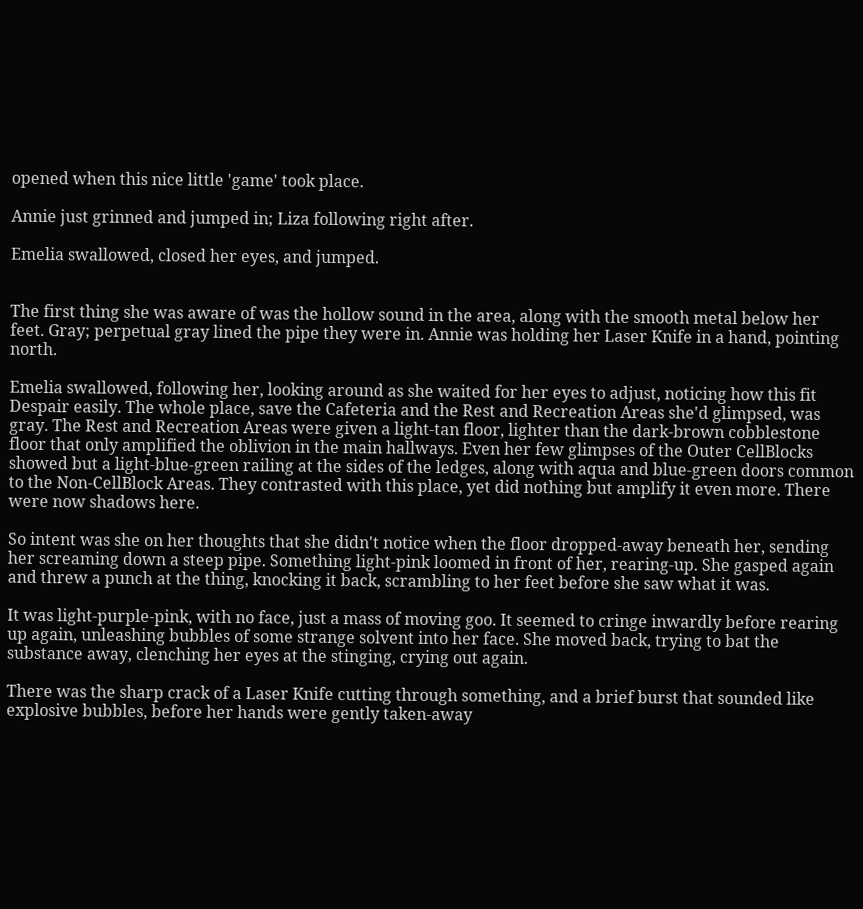opened when this nice little 'game' took place.

Annie just grinned and jumped in; Liza following right after.

Emelia swallowed, closed her eyes, and jumped.


The first thing she was aware of was the hollow sound in the area, along with the smooth metal below her feet. Gray; perpetual gray lined the pipe they were in. Annie was holding her Laser Knife in a hand, pointing north.

Emelia swallowed, following her, looking around as she waited for her eyes to adjust, noticing how this fit Despair easily. The whole place, save the Cafeteria and the Rest and Recreation Areas she'd glimpsed, was gray. The Rest and Recreation Areas were given a light-tan floor, lighter than the dark-brown cobblestone floor that only amplified the oblivion in the main hallways. Even her few glimpses of the Outer CellBlocks showed but a light-blue-green railing at the sides of the ledges, along with aqua and blue-green doors common to the Non-CellBlock Areas. They contrasted with this place, yet did nothing but amplify it even more. There were now shadows here.

So intent was she on her thoughts that she didn't notice when the floor dropped-away beneath her, sending her screaming down a steep pipe. Something light-pink loomed in front of her, rearing-up. She gasped again and threw a punch at the thing, knocking it back, scrambling to her feet before she saw what it was.

It was light-purple-pink, with no face, just a mass of moving goo. It seemed to cringe inwardly before rearing up again, unleashing bubbles of some strange solvent into her face. She moved back, trying to bat the substance away, clenching her eyes at the stinging, crying out again.

There was the sharp crack of a Laser Knife cutting through something, and a brief burst that sounded like explosive bubbles, before her hands were gently taken-away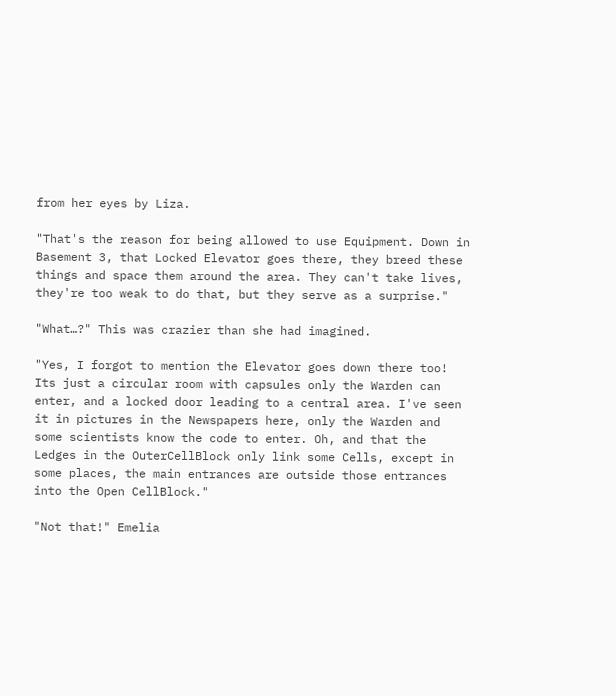from her eyes by Liza.

"That's the reason for being allowed to use Equipment. Down in Basement 3, that Locked Elevator goes there, they breed these things and space them around the area. They can't take lives, they're too weak to do that, but they serve as a surprise."

"What…?" This was crazier than she had imagined.

"Yes, I forgot to mention the Elevator goes down there too! Its just a circular room with capsules only the Warden can enter, and a locked door leading to a central area. I've seen it in pictures in the Newspapers here, only the Warden and some scientists know the code to enter. Oh, and that the Ledges in the OuterCellBlock only link some Cells, except in some places, the main entrances are outside those entrances into the Open CellBlock."

"Not that!" Emelia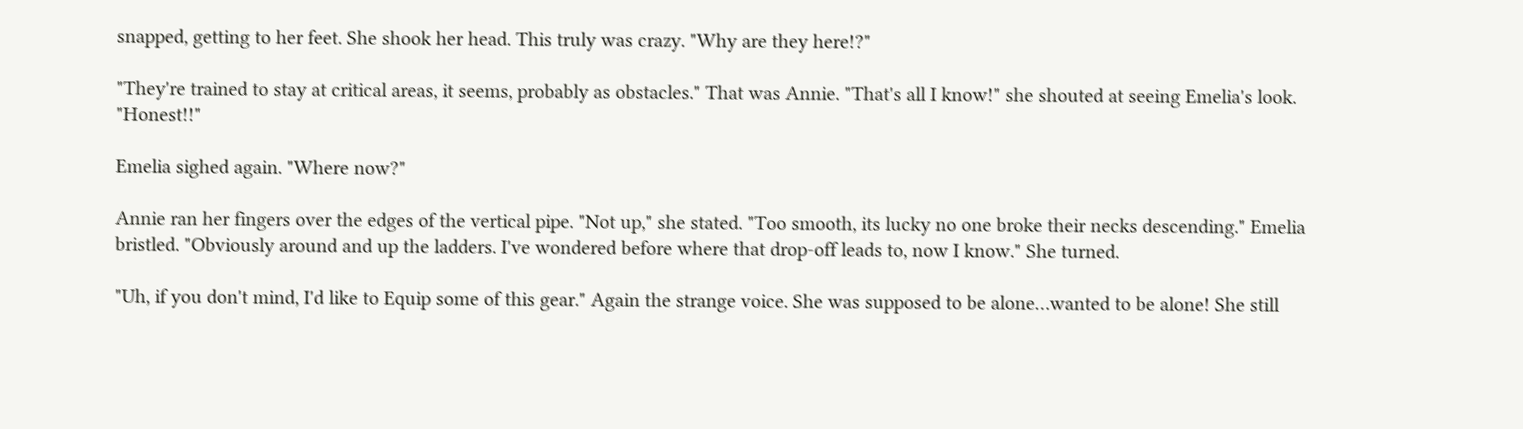snapped, getting to her feet. She shook her head. This truly was crazy. "Why are they here!?"

"They're trained to stay at critical areas, it seems, probably as obstacles." That was Annie. "That's all I know!" she shouted at seeing Emelia's look. "Honest!!"

Emelia sighed again. "Where now?"

Annie ran her fingers over the edges of the vertical pipe. "Not up," she stated. "Too smooth, its lucky no one broke their necks descending." Emelia bristled. "Obviously around and up the ladders. I've wondered before where that drop-off leads to, now I know." She turned.

"Uh, if you don't mind, I'd like to Equip some of this gear." Again the strange voice. She was supposed to be alone…wanted to be alone! She still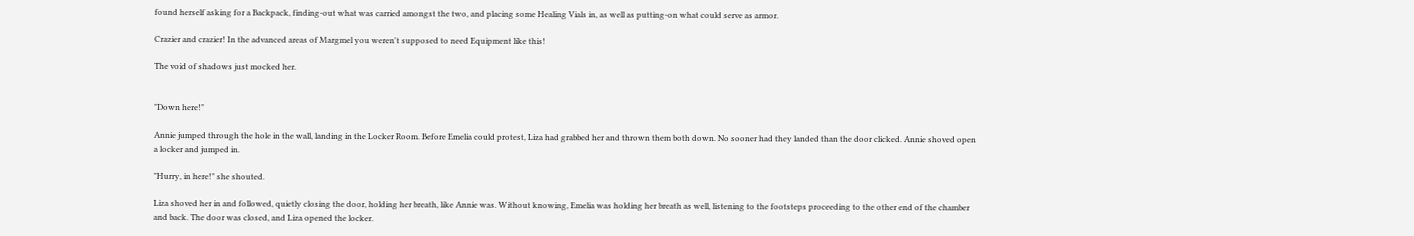found herself asking for a Backpack, finding-out what was carried amongst the two, and placing some Healing Vials in, as well as putting-on what could serve as armor.

Crazier and crazier! In the advanced areas of Margmel you weren't supposed to need Equipment like this!

The void of shadows just mocked her.


"Down here!"

Annie jumped through the hole in the wall, landing in the Locker Room. Before Emelia could protest, Liza had grabbed her and thrown them both down. No sooner had they landed than the door clicked. Annie shoved open a locker and jumped in.

"Hurry, in here!" she shouted.

Liza shoved her in and followed, quietly closing the door, holding her breath, like Annie was. Without knowing, Emelia was holding her breath as well, listening to the footsteps proceeding to the other end of the chamber and back. The door was closed, and Liza opened the locker.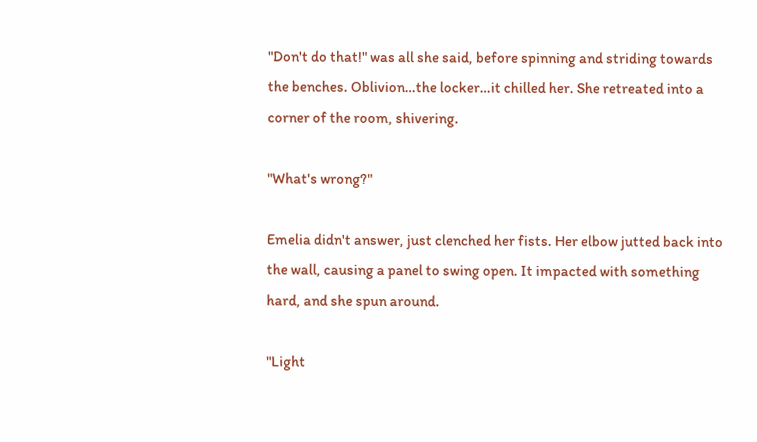"Don't do that!" was all she said, before spinning and striding towards the benches. Oblivion…the locker…it chilled her. She retreated into a corner of the room, shivering.

"What's wrong?"

Emelia didn't answer, just clenched her fists. Her elbow jutted back into the wall, causing a panel to swing open. It impacted with something hard, and she spun around.

"Light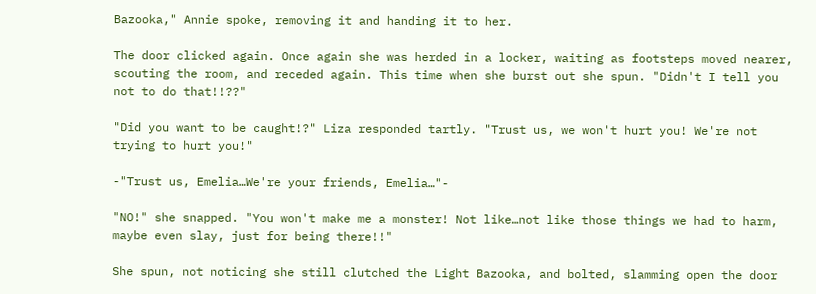Bazooka," Annie spoke, removing it and handing it to her.

The door clicked again. Once again she was herded in a locker, waiting as footsteps moved nearer, scouting the room, and receded again. This time when she burst out she spun. "Didn't I tell you not to do that!!??"

"Did you want to be caught!?" Liza responded tartly. "Trust us, we won't hurt you! We're not trying to hurt you!"

-"Trust us, Emelia…We're your friends, Emelia…"-

"NO!" she snapped. "You won't make me a monster! Not like…not like those things we had to harm, maybe even slay, just for being there!!"

She spun, not noticing she still clutched the Light Bazooka, and bolted, slamming open the door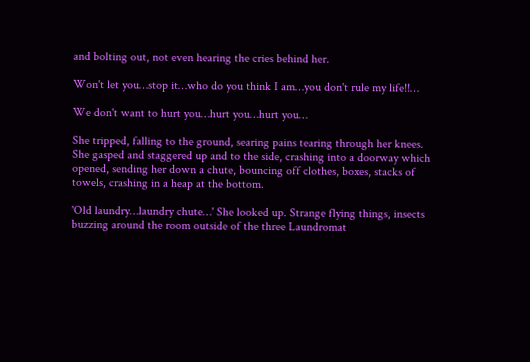and bolting out, not even hearing the cries behind her.

Won't let you…stop it…who do you think I am…you don't rule my life!!…

We don't want to hurt you…hurt you…hurt you…

She tripped, falling to the ground, searing pains tearing through her knees. She gasped and staggered up and to the side, crashing into a doorway which opened, sending her down a chute, bouncing off clothes, boxes, stacks of towels, crashing in a heap at the bottom.

'Old laundry…laundry chute…' She looked up. Strange flying things, insects buzzing around the room outside of the three Laundromat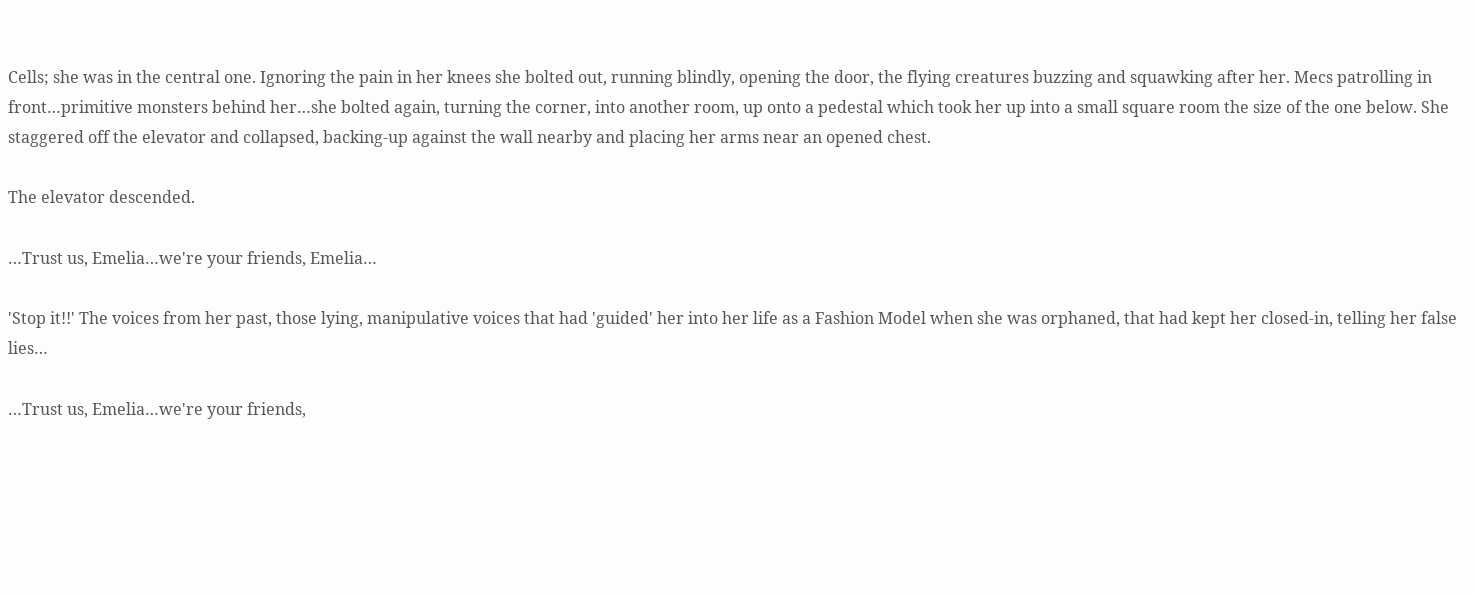Cells; she was in the central one. Ignoring the pain in her knees she bolted out, running blindly, opening the door, the flying creatures buzzing and squawking after her. Mecs patrolling in front…primitive monsters behind her…she bolted again, turning the corner, into another room, up onto a pedestal which took her up into a small square room the size of the one below. She staggered off the elevator and collapsed, backing-up against the wall nearby and placing her arms near an opened chest.

The elevator descended.

…Trust us, Emelia…we're your friends, Emelia…

'Stop it!!' The voices from her past, those lying, manipulative voices that had 'guided' her into her life as a Fashion Model when she was orphaned, that had kept her closed-in, telling her false lies…

…Trust us, Emelia…we're your friends,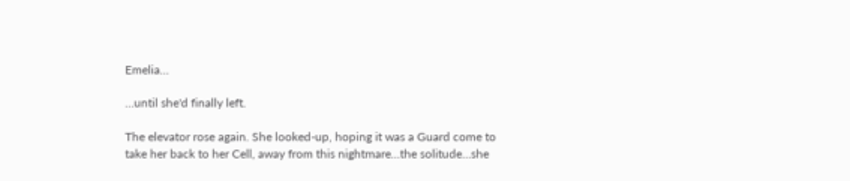Emelia…

…until she'd finally left.

The elevator rose again. She looked-up, hoping it was a Guard come to take her back to her Cell, away from this nightmare…the solitude…she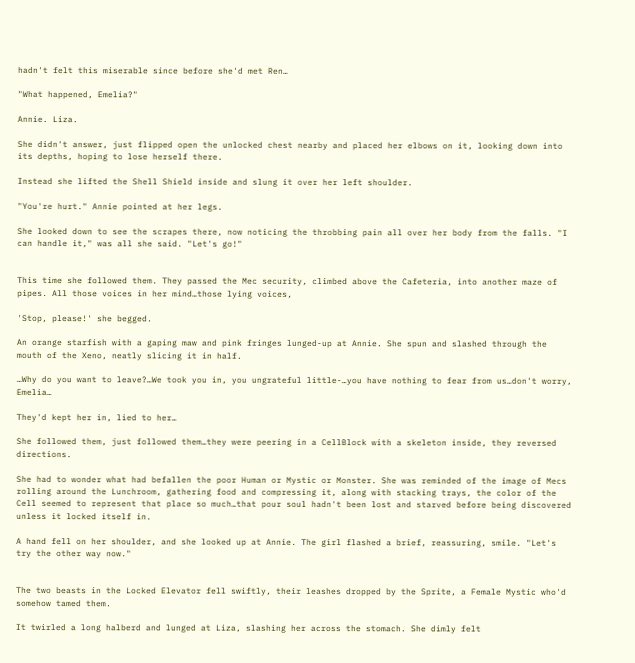hadn't felt this miserable since before she'd met Ren…

"What happened, Emelia?"

Annie. Liza.

She didn't answer, just flipped open the unlocked chest nearby and placed her elbows on it, looking down into its depths, hoping to lose herself there.

Instead she lifted the Shell Shield inside and slung it over her left shoulder.

"You're hurt." Annie pointed at her legs.

She looked down to see the scrapes there, now noticing the throbbing pain all over her body from the falls. "I can handle it," was all she said. "Let's go!"


This time she followed them. They passed the Mec security, climbed above the Cafeteria, into another maze of pipes. All those voices in her mind…those lying voices,

'Stop, please!' she begged.

An orange starfish with a gaping maw and pink fringes lunged-up at Annie. She spun and slashed through the mouth of the Xeno, neatly slicing it in half.

…Why do you want to leave?…We took you in, you ungrateful little-…you have nothing to fear from us…don't worry, Emelia…

They'd kept her in, lied to her…

She followed them, just followed them…they were peering in a CellBlock with a skeleton inside, they reversed directions.

She had to wonder what had befallen the poor Human or Mystic or Monster. She was reminded of the image of Mecs rolling around the Lunchroom, gathering food and compressing it, along with stacking trays, the color of the Cell seemed to represent that place so much…that pour soul hadn't been lost and starved before being discovered unless it locked itself in.

A hand fell on her shoulder, and she looked up at Annie. The girl flashed a brief, reassuring, smile. "Let's try the other way now."


The two beasts in the Locked Elevator fell swiftly, their leashes dropped by the Sprite, a Female Mystic who'd somehow tamed them.

It twirled a long halberd and lunged at Liza, slashing her across the stomach. She dimly felt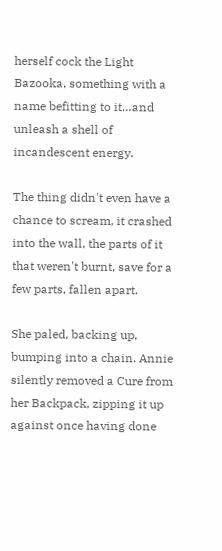herself cock the Light Bazooka, something with a name befitting to it…and unleash a shell of incandescent energy.

The thing didn't even have a chance to scream, it crashed into the wall, the parts of it that weren't burnt, save for a few parts, fallen apart.

She paled, backing up, bumping into a chain. Annie silently removed a Cure from her Backpack, zipping it up against once having done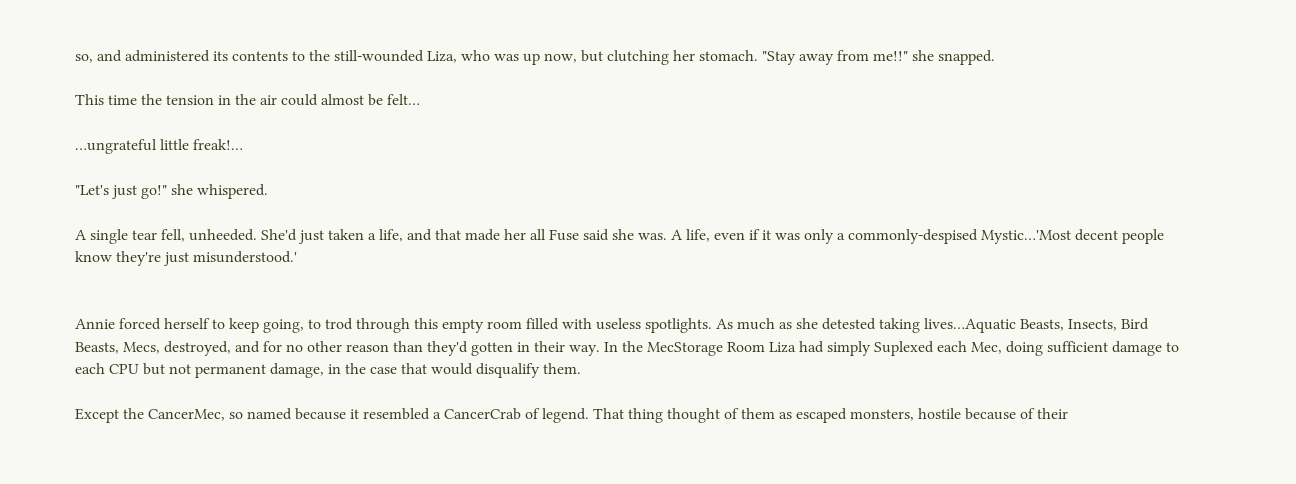so, and administered its contents to the still-wounded Liza, who was up now, but clutching her stomach. "Stay away from me!!" she snapped.

This time the tension in the air could almost be felt…

…ungrateful little freak!…

"Let's just go!" she whispered.

A single tear fell, unheeded. She'd just taken a life, and that made her all Fuse said she was. A life, even if it was only a commonly-despised Mystic…'Most decent people know they're just misunderstood.'


Annie forced herself to keep going, to trod through this empty room filled with useless spotlights. As much as she detested taking lives…Aquatic Beasts, Insects, Bird Beasts, Mecs, destroyed, and for no other reason than they'd gotten in their way. In the MecStorage Room Liza had simply Suplexed each Mec, doing sufficient damage to each CPU but not permanent damage, in the case that would disqualify them.

Except the CancerMec, so named because it resembled a CancerCrab of legend. That thing thought of them as escaped monsters, hostile because of their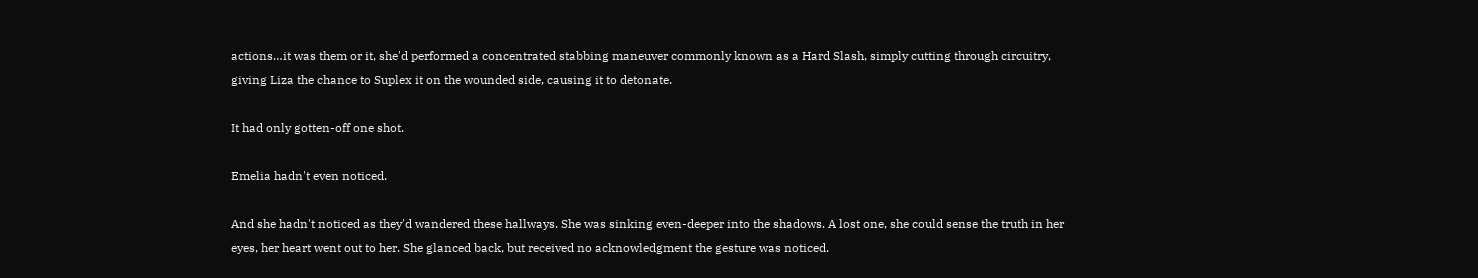actions…it was them or it, she'd performed a concentrated stabbing maneuver commonly known as a Hard Slash, simply cutting through circuitry, giving Liza the chance to Suplex it on the wounded side, causing it to detonate.

It had only gotten-off one shot.

Emelia hadn't even noticed.

And she hadn't noticed as they'd wandered these hallways. She was sinking even-deeper into the shadows. A lost one, she could sense the truth in her eyes, her heart went out to her. She glanced back, but received no acknowledgment the gesture was noticed.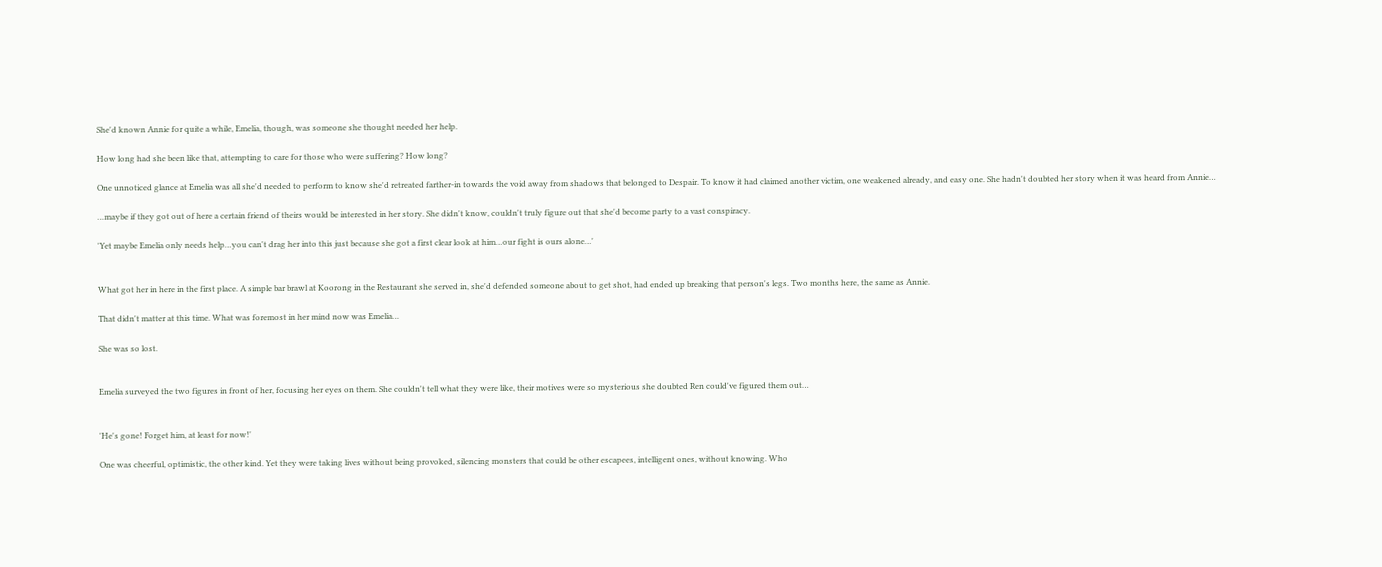She'd known Annie for quite a while, Emelia, though, was someone she thought needed her help.

How long had she been like that, attempting to care for those who were suffering? How long?

One unnoticed glance at Emelia was all she'd needed to perform to know she'd retreated farther-in towards the void away from shadows that belonged to Despair. To know it had claimed another victim, one weakened already, and easy one. She hadn't doubted her story when it was heard from Annie…

…maybe if they got out of here a certain friend of theirs would be interested in her story. She didn't know, couldn't truly figure out that she'd become party to a vast conspiracy.

'Yet maybe Emelia only needs help…you can't drag her into this just because she got a first clear look at him…our fight is ours alone…'


What got her in here in the first place. A simple bar brawl at Koorong in the Restaurant she served in, she'd defended someone about to get shot, had ended up breaking that person's legs. Two months here, the same as Annie.

That didn't matter at this time. What was foremost in her mind now was Emelia…

She was so lost.


Emelia surveyed the two figures in front of her, focusing her eyes on them. She couldn't tell what they were like, their motives were so mysterious she doubted Ren could've figured them out…


'He's gone! Forget him, at least for now!'

One was cheerful, optimistic, the other kind. Yet they were taking lives without being provoked, silencing monsters that could be other escapees, intelligent ones, without knowing. Who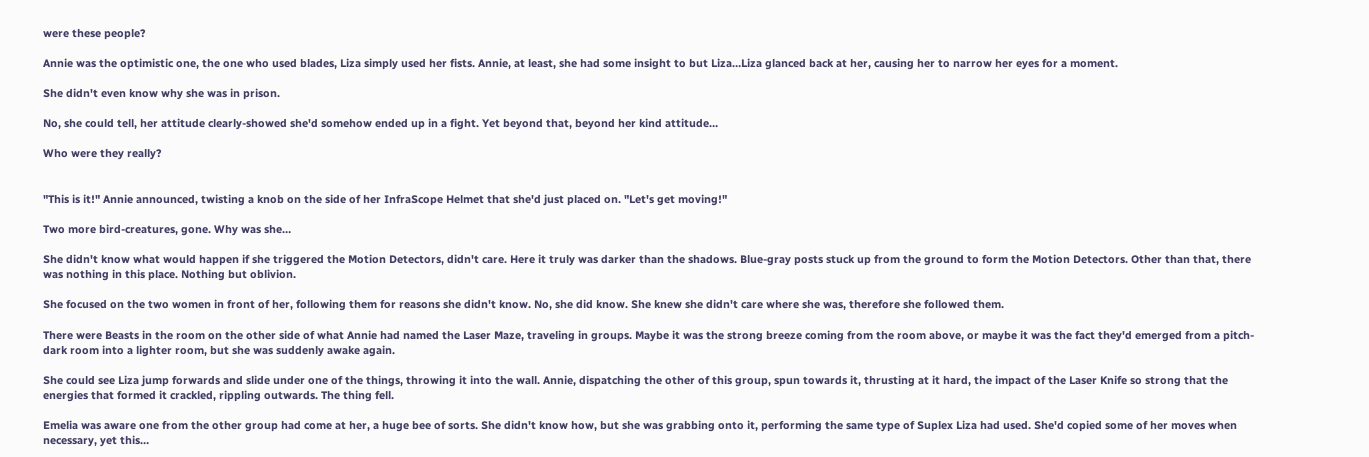were these people?

Annie was the optimistic one, the one who used blades, Liza simply used her fists. Annie, at least, she had some insight to but Liza…Liza glanced back at her, causing her to narrow her eyes for a moment.

She didn't even know why she was in prison.

No, she could tell, her attitude clearly-showed she'd somehow ended up in a fight. Yet beyond that, beyond her kind attitude…

Who were they really?


"This is it!" Annie announced, twisting a knob on the side of her InfraScope Helmet that she'd just placed on. "Let's get moving!"

Two more bird-creatures, gone. Why was she…

She didn't know what would happen if she triggered the Motion Detectors, didn't care. Here it truly was darker than the shadows. Blue-gray posts stuck up from the ground to form the Motion Detectors. Other than that, there was nothing in this place. Nothing but oblivion.

She focused on the two women in front of her, following them for reasons she didn't know. No, she did know. She knew she didn't care where she was, therefore she followed them.

There were Beasts in the room on the other side of what Annie had named the Laser Maze, traveling in groups. Maybe it was the strong breeze coming from the room above, or maybe it was the fact they'd emerged from a pitch-dark room into a lighter room, but she was suddenly awake again.

She could see Liza jump forwards and slide under one of the things, throwing it into the wall. Annie, dispatching the other of this group, spun towards it, thrusting at it hard, the impact of the Laser Knife so strong that the energies that formed it crackled, rippling outwards. The thing fell.

Emelia was aware one from the other group had come at her, a huge bee of sorts. She didn't know how, but she was grabbing onto it, performing the same type of Suplex Liza had used. She'd copied some of her moves when necessary, yet this…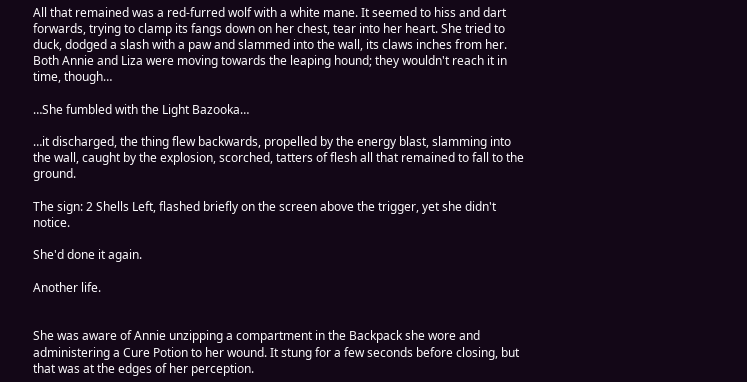All that remained was a red-furred wolf with a white mane. It seemed to hiss and dart forwards, trying to clamp its fangs down on her chest, tear into her heart. She tried to duck, dodged a slash with a paw and slammed into the wall, its claws inches from her. Both Annie and Liza were moving towards the leaping hound; they wouldn't reach it in time, though…

…She fumbled with the Light Bazooka…

…it discharged, the thing flew backwards, propelled by the energy blast, slamming into the wall, caught by the explosion, scorched, tatters of flesh all that remained to fall to the ground.

The sign: 2 Shells Left, flashed briefly on the screen above the trigger, yet she didn't notice.

She'd done it again.

Another life.


She was aware of Annie unzipping a compartment in the Backpack she wore and administering a Cure Potion to her wound. It stung for a few seconds before closing, but that was at the edges of her perception.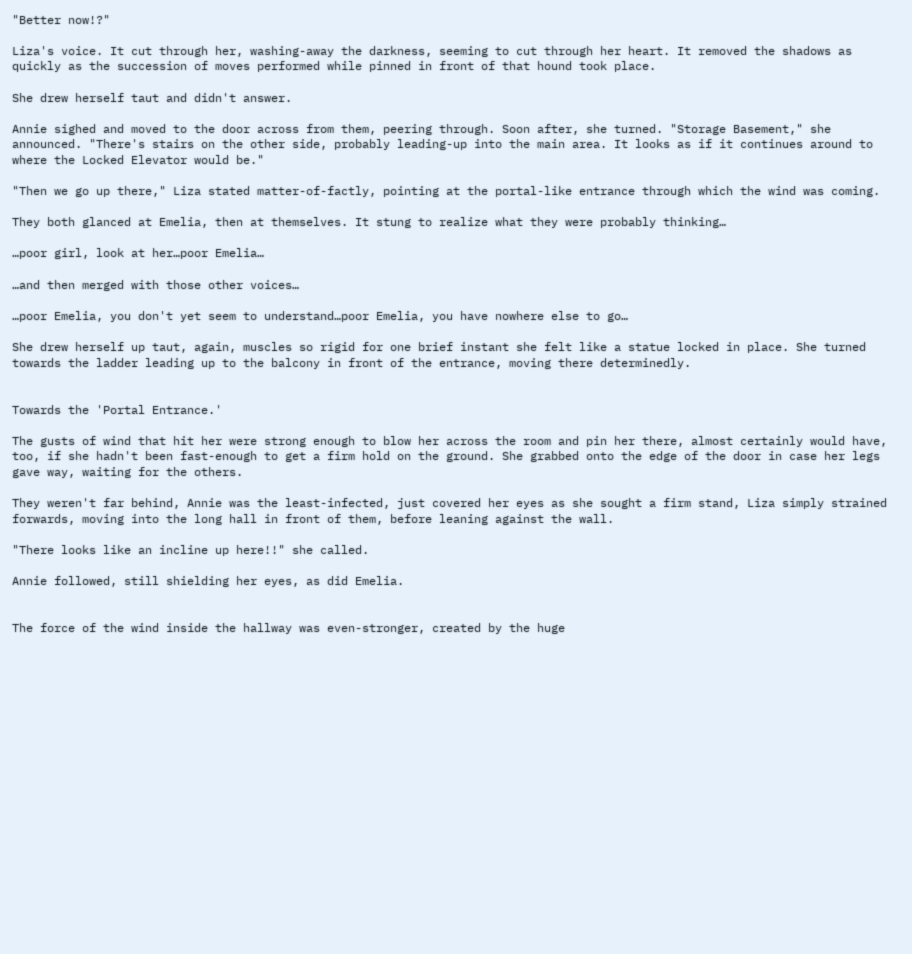"Better now!?"

Liza's voice. It cut through her, washing-away the darkness, seeming to cut through her heart. It removed the shadows as quickly as the succession of moves performed while pinned in front of that hound took place.

She drew herself taut and didn't answer.

Annie sighed and moved to the door across from them, peering through. Soon after, she turned. "Storage Basement," she announced. "There's stairs on the other side, probably leading-up into the main area. It looks as if it continues around to where the Locked Elevator would be."

"Then we go up there," Liza stated matter-of-factly, pointing at the portal-like entrance through which the wind was coming.

They both glanced at Emelia, then at themselves. It stung to realize what they were probably thinking…

…poor girl, look at her…poor Emelia…

…and then merged with those other voices…

…poor Emelia, you don't yet seem to understand…poor Emelia, you have nowhere else to go…

She drew herself up taut, again, muscles so rigid for one brief instant she felt like a statue locked in place. She turned towards the ladder leading up to the balcony in front of the entrance, moving there determinedly.


Towards the 'Portal Entrance.'

The gusts of wind that hit her were strong enough to blow her across the room and pin her there, almost certainly would have, too, if she hadn't been fast-enough to get a firm hold on the ground. She grabbed onto the edge of the door in case her legs gave way, waiting for the others.

They weren't far behind, Annie was the least-infected, just covered her eyes as she sought a firm stand, Liza simply strained forwards, moving into the long hall in front of them, before leaning against the wall.

"There looks like an incline up here!!" she called.

Annie followed, still shielding her eyes, as did Emelia.


The force of the wind inside the hallway was even-stronger, created by the huge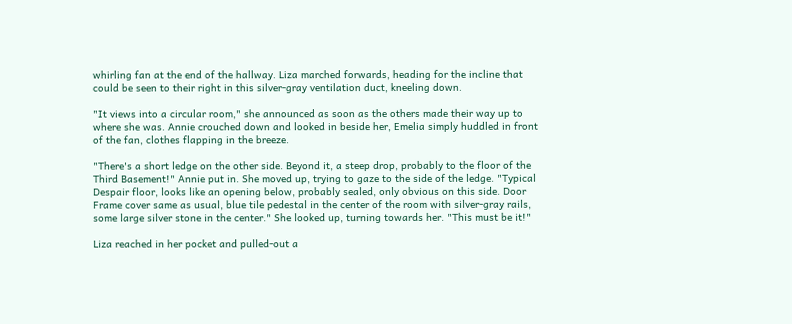whirling fan at the end of the hallway. Liza marched forwards, heading for the incline that could be seen to their right in this silver-gray ventilation duct, kneeling down.

"It views into a circular room," she announced as soon as the others made their way up to where she was. Annie crouched down and looked in beside her, Emelia simply huddled in front of the fan, clothes flapping in the breeze.

"There's a short ledge on the other side. Beyond it, a steep drop, probably to the floor of the Third Basement!" Annie put in. She moved up, trying to gaze to the side of the ledge. "Typical Despair floor, looks like an opening below, probably sealed, only obvious on this side. Door Frame cover same as usual, blue tile pedestal in the center of the room with silver-gray rails, some large silver stone in the center." She looked up, turning towards her. "This must be it!"

Liza reached in her pocket and pulled-out a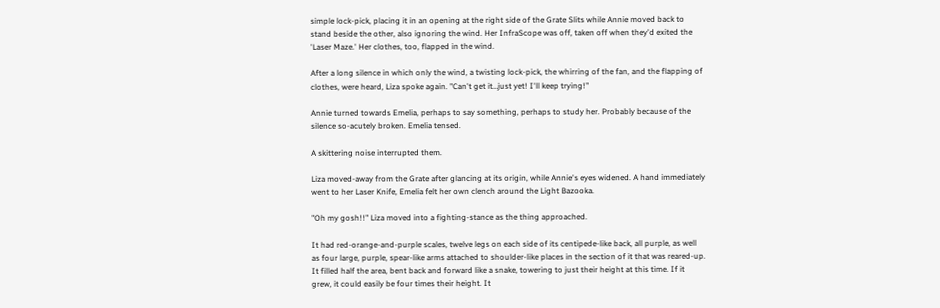simple lock-pick, placing it in an opening at the right side of the Grate Slits while Annie moved back to stand beside the other, also ignoring the wind. Her InfraScope was off, taken off when they'd exited the 'Laser Maze.' Her clothes, too, flapped in the wind.

After a long silence in which only the wind, a twisting lock-pick, the whirring of the fan, and the flapping of clothes, were heard, Liza spoke again. "Can't get it…just yet! I'll keep trying!"

Annie turned towards Emelia, perhaps to say something, perhaps to study her. Probably because of the silence so-acutely broken. Emelia tensed.

A skittering noise interrupted them.

Liza moved-away from the Grate after glancing at its origin, while Annie's eyes widened. A hand immediately went to her Laser Knife, Emelia felt her own clench around the Light Bazooka.

"Oh my gosh!!" Liza moved into a fighting-stance as the thing approached.

It had red-orange-and-purple scales, twelve legs on each side of its centipede-like back, all purple, as well as four large, purple, spear-like arms attached to shoulder-like places in the section of it that was reared-up. It filled half the area, bent back and forward like a snake, towering to just their height at this time. If it grew, it could easily be four times their height. It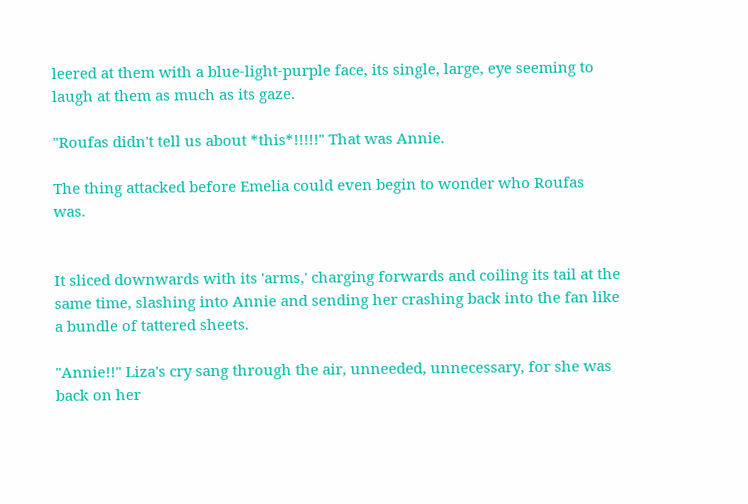leered at them with a blue-light-purple face, its single, large, eye seeming to laugh at them as much as its gaze.

"Roufas didn't tell us about *this*!!!!!" That was Annie.

The thing attacked before Emelia could even begin to wonder who Roufas was.


It sliced downwards with its 'arms,' charging forwards and coiling its tail at the same time, slashing into Annie and sending her crashing back into the fan like a bundle of tattered sheets.

"Annie!!" Liza's cry sang through the air, unneeded, unnecessary, for she was back on her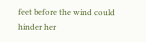feet before the wind could hinder her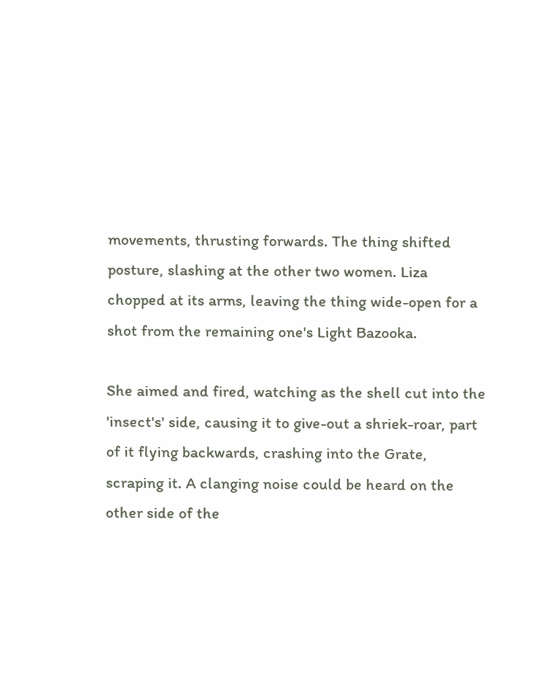movements, thrusting forwards. The thing shifted posture, slashing at the other two women. Liza chopped at its arms, leaving the thing wide-open for a shot from the remaining one's Light Bazooka.

She aimed and fired, watching as the shell cut into the 'insect's' side, causing it to give-out a shriek-roar, part of it flying backwards, crashing into the Grate, scraping it. A clanging noise could be heard on the other side of the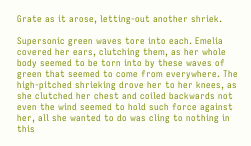Grate as it arose, letting-out another shriek.

Supersonic green waves tore into each. Emelia covered her ears, clutching them, as her whole body seemed to be torn into by these waves of green that seemed to come from everywhere. The high-pitched shrieking drove her to her knees, as she clutched her chest and coiled backwards not even the wind seemed to hold such force against her, all she wanted to do was cling to nothing in this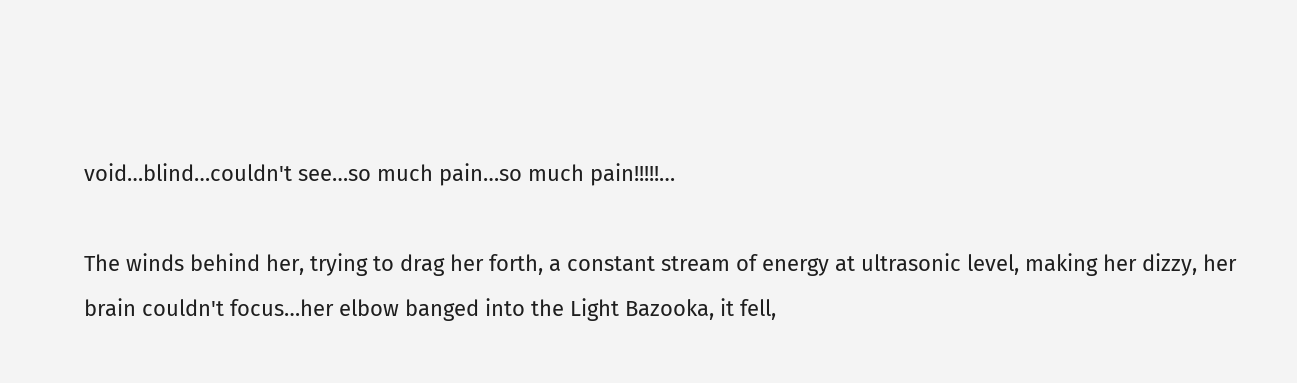void…blind…couldn't see…so much pain…so much pain!!!!!…

The winds behind her, trying to drag her forth, a constant stream of energy at ultrasonic level, making her dizzy, her brain couldn't focus…her elbow banged into the Light Bazooka, it fell,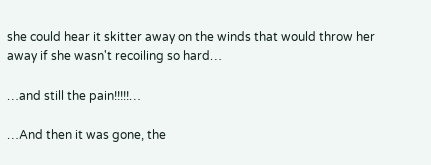she could hear it skitter away on the winds that would throw her away if she wasn't recoiling so hard…

…and still the pain!!!!!…

…And then it was gone, the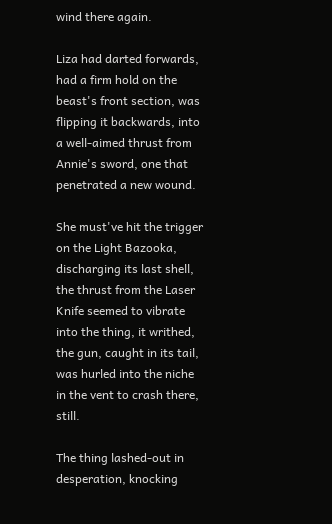wind there again.

Liza had darted forwards, had a firm hold on the beast's front section, was flipping it backwards, into a well-aimed thrust from Annie's sword, one that penetrated a new wound.

She must've hit the trigger on the Light Bazooka, discharging its last shell, the thrust from the Laser Knife seemed to vibrate into the thing, it writhed, the gun, caught in its tail, was hurled into the niche in the vent to crash there, still.

The thing lashed-out in desperation, knocking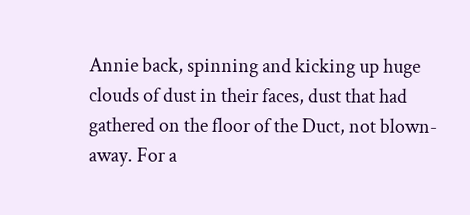Annie back, spinning and kicking up huge clouds of dust in their faces, dust that had gathered on the floor of the Duct, not blown-away. For a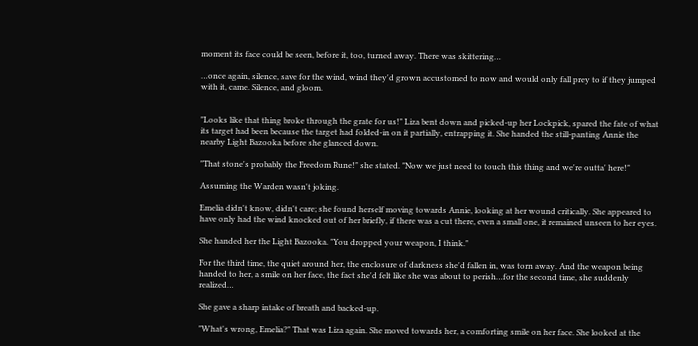moment its face could be seen, before it, too, turned away. There was skittering…

…once again, silence, save for the wind, wind they'd grown accustomed to now and would only fall prey to if they jumped with it, came. Silence, and gloom.


"Looks like that thing broke through the grate for us!" Liza bent down and picked-up her Lockpick, spared the fate of what its target had been because the target had folded-in on it partially, entrapping it. She handed the still-panting Annie the nearby Light Bazooka before she glanced down.

"That stone's probably the Freedom Rune!" she stated. "Now we just need to touch this thing and we're outta' here!"

Assuming the Warden wasn't joking.

Emelia didn't know, didn't care; she found herself moving towards Annie, looking at her wound critically. She appeared to have only had the wind knocked out of her briefly, if there was a cut there, even a small one, it remained unseen to her eyes.

She handed her the Light Bazooka. "You dropped your weapon, I think."

For the third time, the quiet around her, the enclosure of darkness she'd fallen in, was torn away. And the weapon being handed to her, a smile on her face, the fact she'd felt like she was about to perish…for the second time, she suddenly realized…

She gave a sharp intake of breath and backed-up.

"What's wrong, Emelia?" That was Liza again. She moved towards her, a comforting smile on her face. She looked at the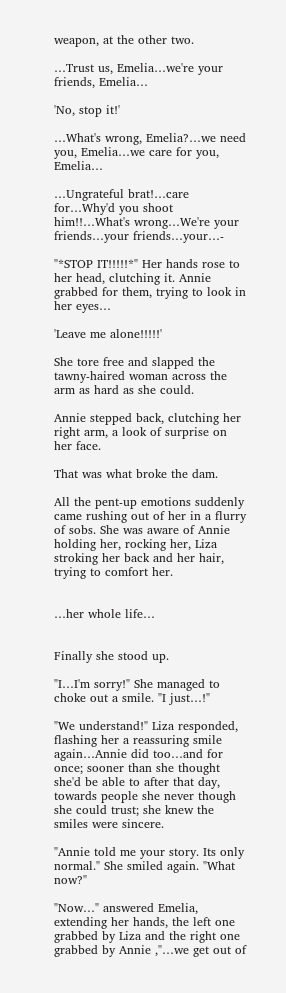weapon, at the other two.

…Trust us, Emelia…we're your friends, Emelia…

'No, stop it!'

…What's wrong, Emelia?…we need you, Emelia…we care for you, Emelia…

…Ungrateful brat!…care for…Why'd you shoot him!!…What's wrong…We're your friends…your friends…your…-

"*STOP IT!!!!!*" Her hands rose to her head, clutching it. Annie grabbed for them, trying to look in her eyes…

'Leave me alone!!!!!'

She tore free and slapped the tawny-haired woman across the arm as hard as she could.

Annie stepped back, clutching her right arm, a look of surprise on her face.

That was what broke the dam.

All the pent-up emotions suddenly came rushing out of her in a flurry of sobs. She was aware of Annie holding her, rocking her, Liza stroking her back and her hair, trying to comfort her.


…her whole life…


Finally she stood up.

"I…I'm sorry!" She managed to choke out a smile. "I just…!"

"We understand!" Liza responded, flashing her a reassuring smile again…Annie did too…and for once; sooner than she thought she'd be able to after that day, towards people she never though she could trust; she knew the smiles were sincere.

"Annie told me your story. Its only normal." She smiled again. "What now?"

"Now…" answered Emelia, extending her hands, the left one grabbed by Liza and the right one grabbed by Annie ,"…we get out of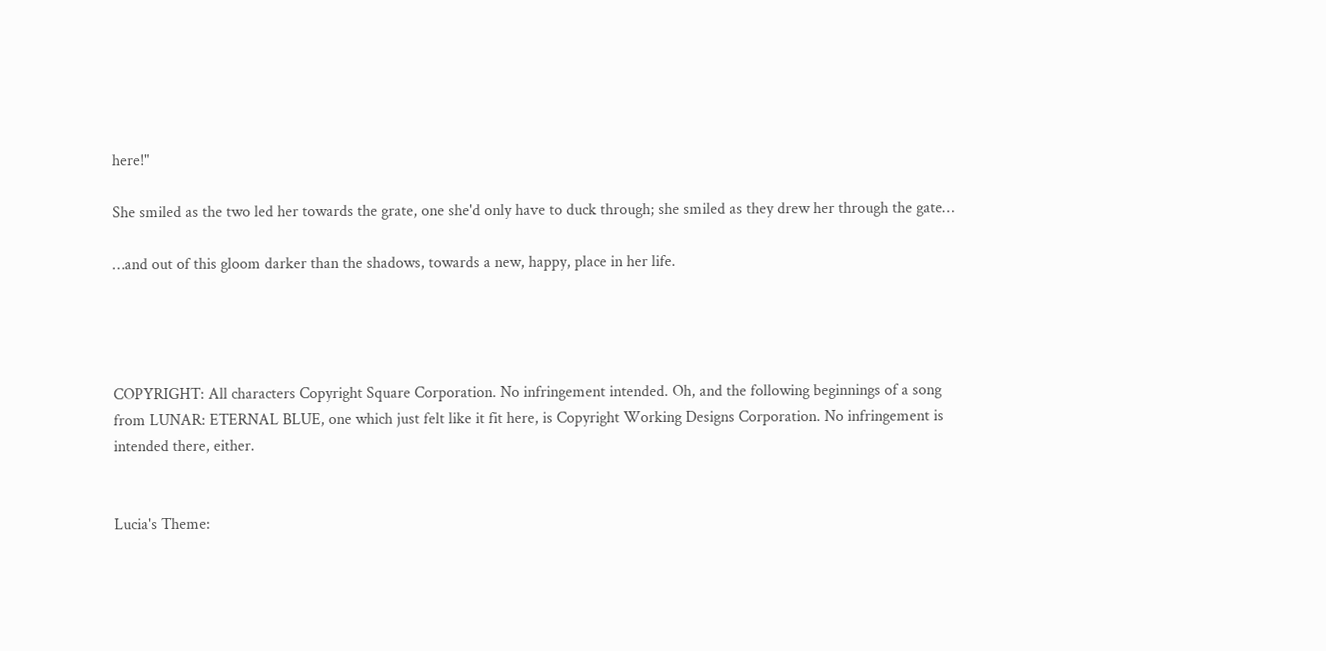here!"

She smiled as the two led her towards the grate, one she'd only have to duck through; she smiled as they drew her through the gate…

…and out of this gloom darker than the shadows, towards a new, happy, place in her life.




COPYRIGHT: All characters Copyright Square Corporation. No infringement intended. Oh, and the following beginnings of a song from LUNAR: ETERNAL BLUE, one which just felt like it fit here, is Copyright Working Designs Corporation. No infringement is intended there, either.


Lucia's Theme: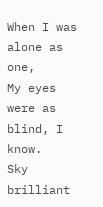When I was alone as one,
My eyes were as blind, I know.
Sky brilliant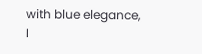with blue elegance,
I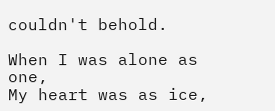couldn't behold.

When I was alone as one,
My heart was as ice,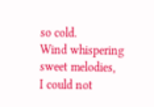so cold.
Wind whispering sweet melodies,
I could not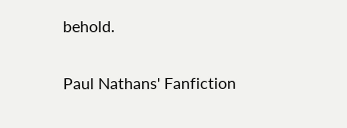behold.

Paul Nathans' Fanfiction